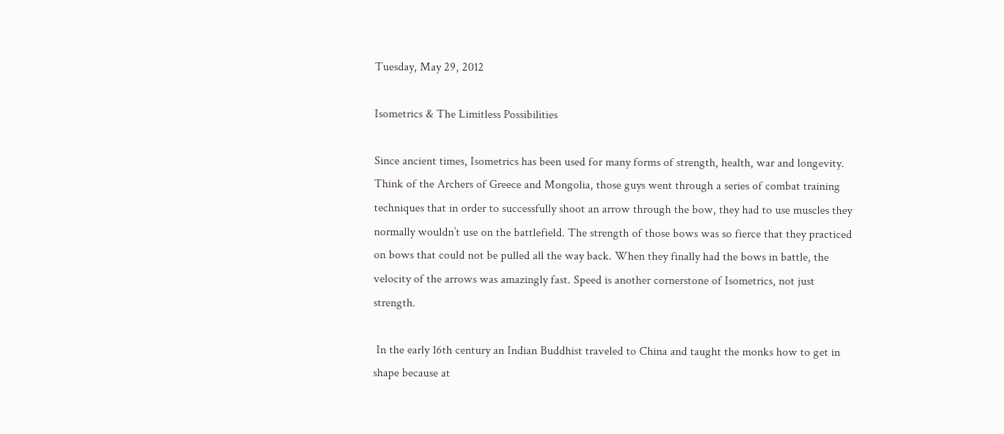Tuesday, May 29, 2012

Isometrics & The Limitless Possibilities

Since ancient times, Isometrics has been used for many forms of strength, health, war and longevity. Think of the Archers of Greece and Mongolia, those guys went through a series of combat training techniques that in order to successfully shoot an arrow through the bow, they had to use muscles they normally wouldn’t use on the battlefield. The strength of those bows was so fierce that they practiced on bows that could not be pulled all the way back. When they finally had the bows in battle, the velocity of the arrows was amazingly fast. Speed is another cornerstone of Isometrics, not just strength.

 In the early 16th century an Indian Buddhist traveled to China and taught the monks how to get in shape because at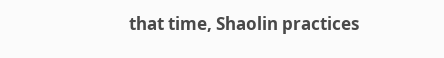that time, Shaolin practices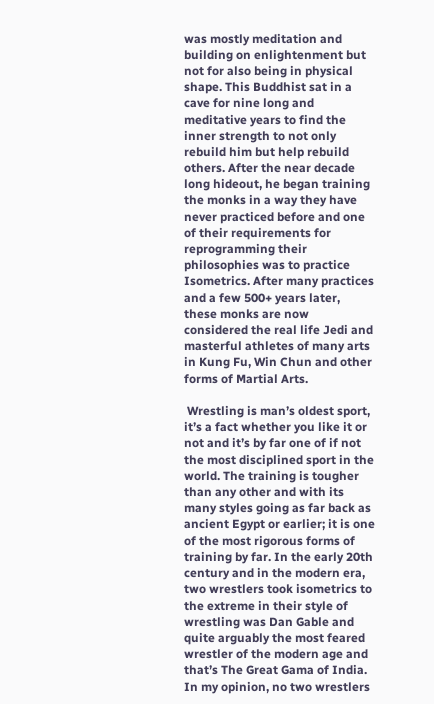was mostly meditation and building on enlightenment but not for also being in physical shape. This Buddhist sat in a cave for nine long and meditative years to find the inner strength to not only rebuild him but help rebuild others. After the near decade long hideout, he began training the monks in a way they have never practiced before and one of their requirements for reprogramming their philosophies was to practice Isometrics. After many practices and a few 500+ years later, these monks are now considered the real life Jedi and masterful athletes of many arts in Kung Fu, Win Chun and other forms of Martial Arts.

 Wrestling is man’s oldest sport, it’s a fact whether you like it or not and it’s by far one of if not the most disciplined sport in the world. The training is tougher than any other and with its many styles going as far back as ancient Egypt or earlier; it is one of the most rigorous forms of training by far. In the early 20th century and in the modern era, two wrestlers took isometrics to the extreme in their style of wrestling was Dan Gable and quite arguably the most feared wrestler of the modern age and that’s The Great Gama of India. In my opinion, no two wrestlers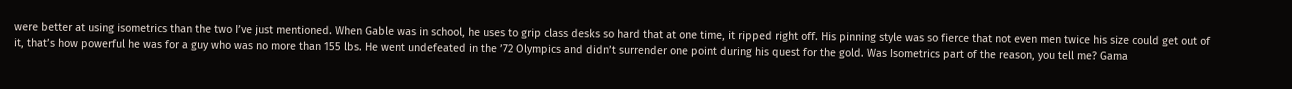were better at using isometrics than the two I’ve just mentioned. When Gable was in school, he uses to grip class desks so hard that at one time, it ripped right off. His pinning style was so fierce that not even men twice his size could get out of it, that’s how powerful he was for a guy who was no more than 155 lbs. He went undefeated in the ’72 Olympics and didn’t surrender one point during his quest for the gold. Was Isometrics part of the reason, you tell me? Gama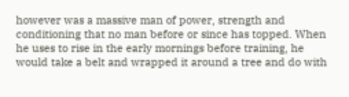however was a massive man of power, strength and conditioning that no man before or since has topped. When he uses to rise in the early mornings before training, he would take a belt and wrapped it around a tree and do with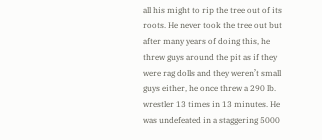all his might to rip the tree out of its roots. He never took the tree out but after many years of doing this, he threw guys around the pit as if they were rag dolls and they weren’t small guys either, he once threw a 290 lb. wrestler 13 times in 13 minutes. He was undefeated in a staggering 5000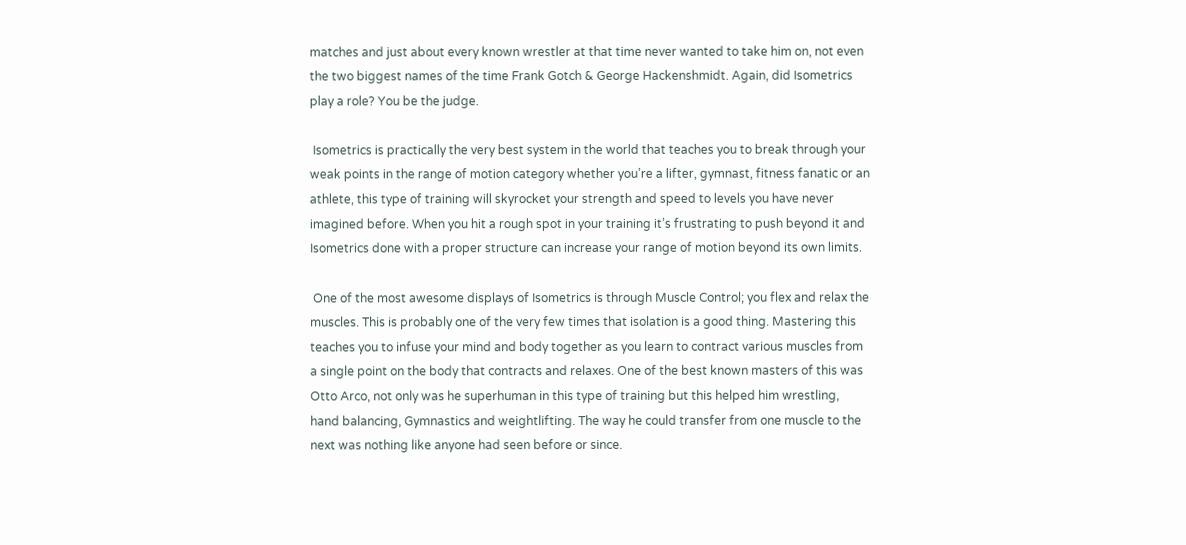matches and just about every known wrestler at that time never wanted to take him on, not even the two biggest names of the time Frank Gotch & George Hackenshmidt. Again, did Isometrics play a role? You be the judge.

 Isometrics is practically the very best system in the world that teaches you to break through your weak points in the range of motion category whether you’re a lifter, gymnast, fitness fanatic or an athlete, this type of training will skyrocket your strength and speed to levels you have never imagined before. When you hit a rough spot in your training it’s frustrating to push beyond it and Isometrics done with a proper structure can increase your range of motion beyond its own limits.

 One of the most awesome displays of Isometrics is through Muscle Control; you flex and relax the muscles. This is probably one of the very few times that isolation is a good thing. Mastering this teaches you to infuse your mind and body together as you learn to contract various muscles from a single point on the body that contracts and relaxes. One of the best known masters of this was Otto Arco, not only was he superhuman in this type of training but this helped him wrestling, hand balancing, Gymnastics and weightlifting. The way he could transfer from one muscle to the next was nothing like anyone had seen before or since.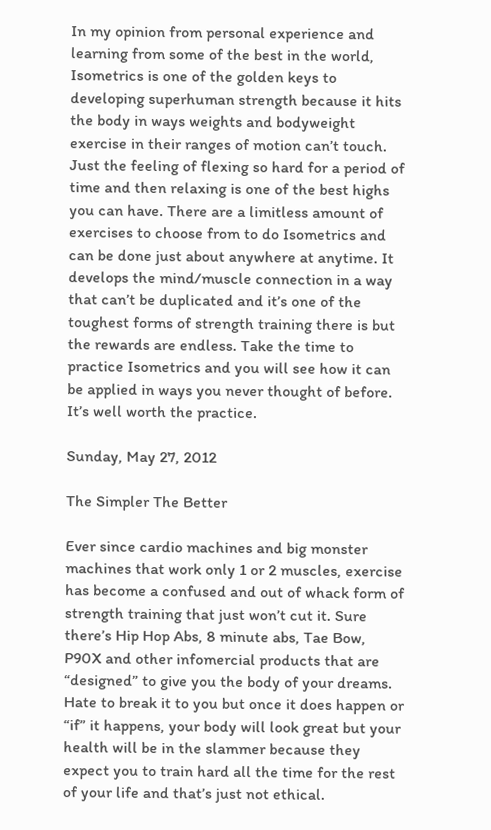In my opinion from personal experience and learning from some of the best in the world, Isometrics is one of the golden keys to developing superhuman strength because it hits the body in ways weights and bodyweight exercise in their ranges of motion can’t touch. Just the feeling of flexing so hard for a period of time and then relaxing is one of the best highs you can have. There are a limitless amount of exercises to choose from to do Isometrics and can be done just about anywhere at anytime. It develops the mind/muscle connection in a way that can’t be duplicated and it’s one of the toughest forms of strength training there is but the rewards are endless. Take the time to practice Isometrics and you will see how it can be applied in ways you never thought of before. It’s well worth the practice.

Sunday, May 27, 2012

The Simpler The Better

Ever since cardio machines and big monster machines that work only 1 or 2 muscles, exercise has become a confused and out of whack form of strength training that just won’t cut it. Sure there’s Hip Hop Abs, 8 minute abs, Tae Bow, P90X and other infomercial products that are “designed” to give you the body of your dreams. Hate to break it to you but once it does happen or “if” it happens, your body will look great but your health will be in the slammer because they expect you to train hard all the time for the rest of your life and that’s just not ethical.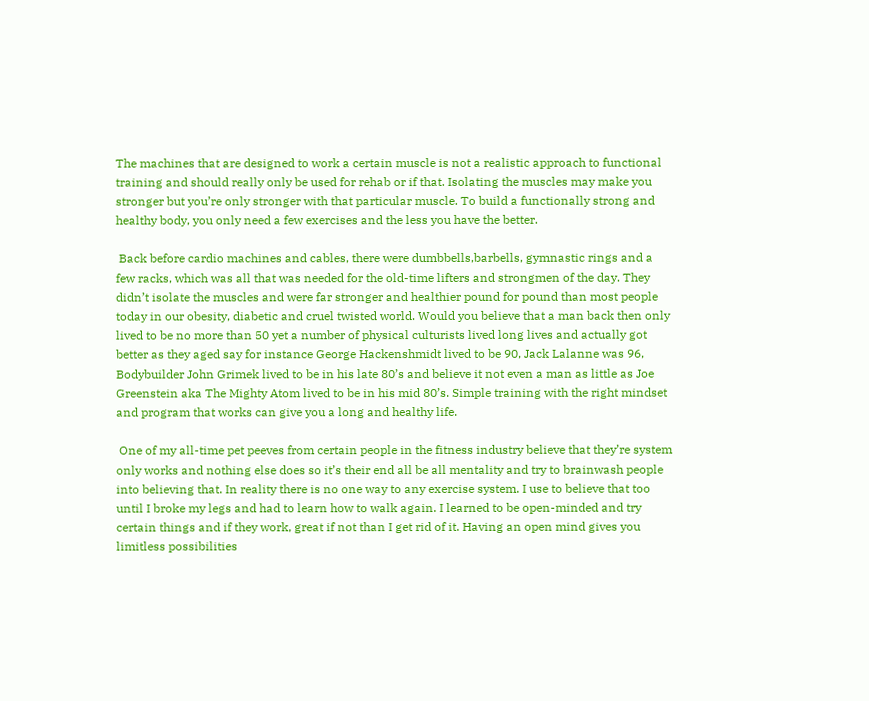The machines that are designed to work a certain muscle is not a realistic approach to functional training and should really only be used for rehab or if that. Isolating the muscles may make you stronger but you’re only stronger with that particular muscle. To build a functionally strong and healthy body, you only need a few exercises and the less you have the better.

 Back before cardio machines and cables, there were dumbbells,barbells, gymnastic rings and a few racks, which was all that was needed for the old-time lifters and strongmen of the day. They didn’t isolate the muscles and were far stronger and healthier pound for pound than most people today in our obesity, diabetic and cruel twisted world. Would you believe that a man back then only lived to be no more than 50 yet a number of physical culturists lived long lives and actually got better as they aged say for instance George Hackenshmidt lived to be 90, Jack Lalanne was 96, Bodybuilder John Grimek lived to be in his late 80’s and believe it not even a man as little as Joe Greenstein aka The Mighty Atom lived to be in his mid 80’s. Simple training with the right mindset and program that works can give you a long and healthy life.

 One of my all-time pet peeves from certain people in the fitness industry believe that they’re system only works and nothing else does so it’s their end all be all mentality and try to brainwash people into believing that. In reality there is no one way to any exercise system. I use to believe that too until I broke my legs and had to learn how to walk again. I learned to be open-minded and try certain things and if they work, great if not than I get rid of it. Having an open mind gives you limitless possibilities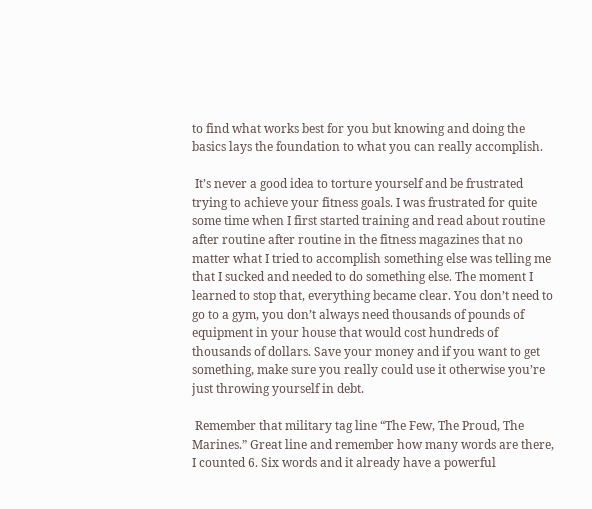to find what works best for you but knowing and doing the basics lays the foundation to what you can really accomplish.

 It’s never a good idea to torture yourself and be frustrated trying to achieve your fitness goals. I was frustrated for quite some time when I first started training and read about routine after routine after routine in the fitness magazines that no matter what I tried to accomplish something else was telling me that I sucked and needed to do something else. The moment I learned to stop that, everything became clear. You don’t need to go to a gym, you don’t always need thousands of pounds of equipment in your house that would cost hundreds of thousands of dollars. Save your money and if you want to get something, make sure you really could use it otherwise you’re just throwing yourself in debt.

 Remember that military tag line “The Few, The Proud, The Marines.” Great line and remember how many words are there, I counted 6. Six words and it already have a powerful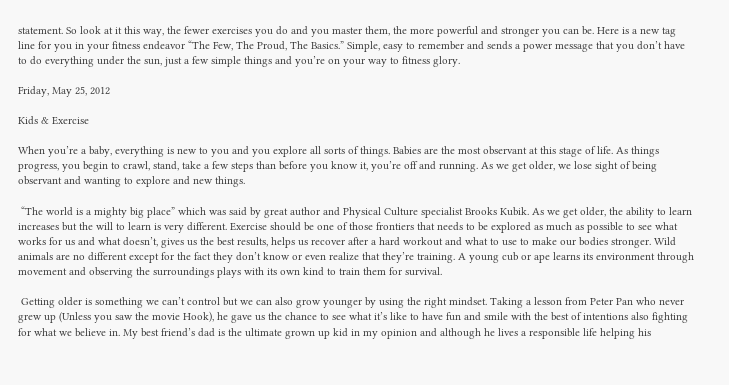statement. So look at it this way, the fewer exercises you do and you master them, the more powerful and stronger you can be. Here is a new tag line for you in your fitness endeavor “The Few, The Proud, The Basics.” Simple, easy to remember and sends a power message that you don’t have to do everything under the sun, just a few simple things and you’re on your way to fitness glory.

Friday, May 25, 2012

Kids & Exercise

When you’re a baby, everything is new to you and you explore all sorts of things. Babies are the most observant at this stage of life. As things progress, you begin to crawl, stand, take a few steps than before you know it, you’re off and running. As we get older, we lose sight of being observant and wanting to explore and new things.

 “The world is a mighty big place” which was said by great author and Physical Culture specialist Brooks Kubik. As we get older, the ability to learn increases but the will to learn is very different. Exercise should be one of those frontiers that needs to be explored as much as possible to see what works for us and what doesn’t, gives us the best results, helps us recover after a hard workout and what to use to make our bodies stronger. Wild animals are no different except for the fact they don’t know or even realize that they’re training. A young cub or ape learns its environment through movement and observing the surroundings plays with its own kind to train them for survival.

 Getting older is something we can’t control but we can also grow younger by using the right mindset. Taking a lesson from Peter Pan who never grew up (Unless you saw the movie Hook), he gave us the chance to see what it’s like to have fun and smile with the best of intentions also fighting for what we believe in. My best friend’s dad is the ultimate grown up kid in my opinion and although he lives a responsible life helping his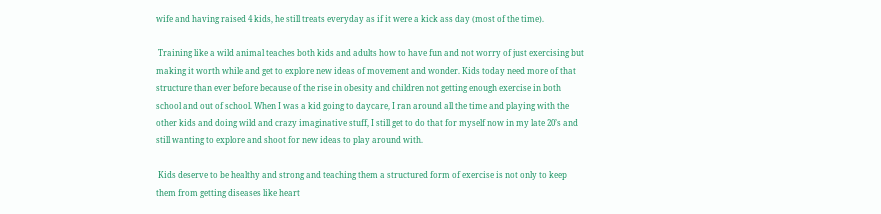wife and having raised 4 kids, he still treats everyday as if it were a kick ass day (most of the time).

 Training like a wild animal teaches both kids and adults how to have fun and not worry of just exercising but making it worth while and get to explore new ideas of movement and wonder. Kids today need more of that structure than ever before because of the rise in obesity and children not getting enough exercise in both school and out of school. When I was a kid going to daycare, I ran around all the time and playing with the other kids and doing wild and crazy imaginative stuff, I still get to do that for myself now in my late 20’s and still wanting to explore and shoot for new ideas to play around with.

 Kids deserve to be healthy and strong and teaching them a structured form of exercise is not only to keep them from getting diseases like heart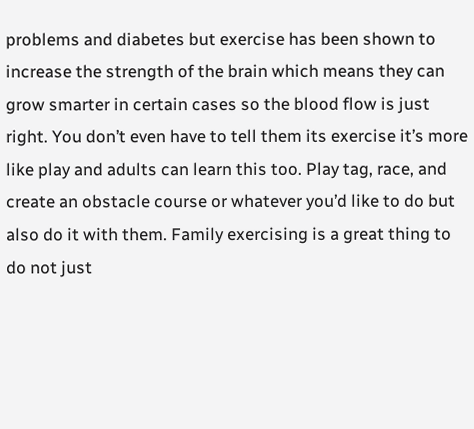problems and diabetes but exercise has been shown to increase the strength of the brain which means they can grow smarter in certain cases so the blood flow is just right. You don’t even have to tell them its exercise it’s more like play and adults can learn this too. Play tag, race, and create an obstacle course or whatever you’d like to do but also do it with them. Family exercising is a great thing to do not just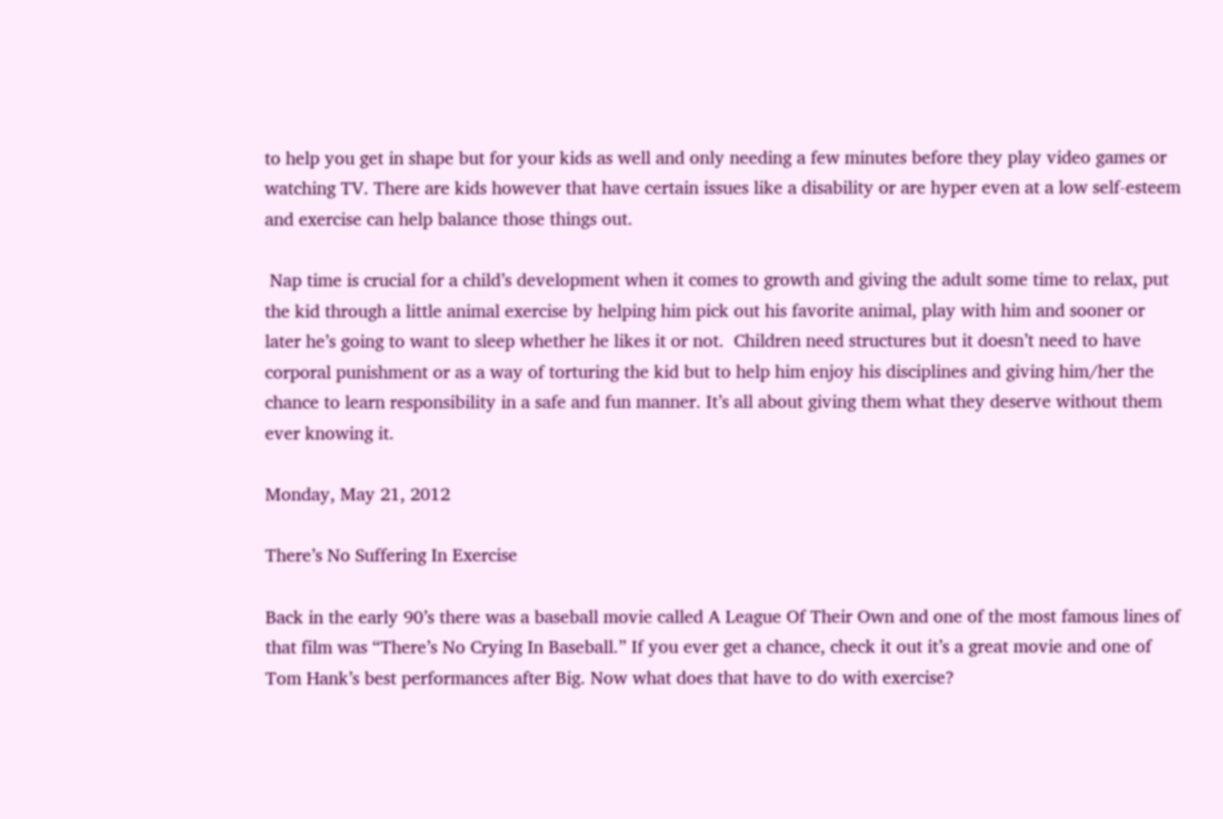to help you get in shape but for your kids as well and only needing a few minutes before they play video games or watching TV. There are kids however that have certain issues like a disability or are hyper even at a low self-esteem and exercise can help balance those things out.

 Nap time is crucial for a child’s development when it comes to growth and giving the adult some time to relax, put the kid through a little animal exercise by helping him pick out his favorite animal, play with him and sooner or later he’s going to want to sleep whether he likes it or not.  Children need structures but it doesn’t need to have corporal punishment or as a way of torturing the kid but to help him enjoy his disciplines and giving him/her the chance to learn responsibility in a safe and fun manner. It’s all about giving them what they deserve without them ever knowing it.

Monday, May 21, 2012

There’s No Suffering In Exercise

Back in the early 90’s there was a baseball movie called A League Of Their Own and one of the most famous lines of that film was “There’s No Crying In Baseball.” If you ever get a chance, check it out it’s a great movie and one of Tom Hank’s best performances after Big. Now what does that have to do with exercise?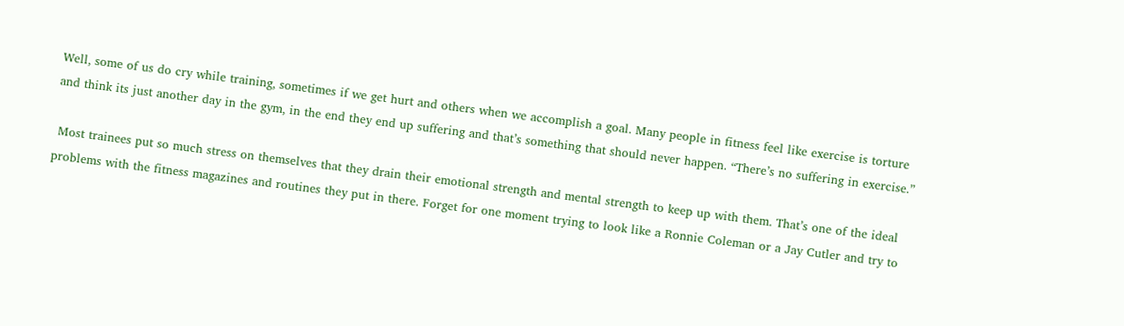Well, some of us do cry while training, sometimes if we get hurt and others when we accomplish a goal. Many people in fitness feel like exercise is torture and think its just another day in the gym, in the end they end up suffering and that’s something that should never happen. “There’s no suffering in exercise.”

 Most trainees put so much stress on themselves that they drain their emotional strength and mental strength to keep up with them. That’s one of the ideal problems with the fitness magazines and routines they put in there. Forget for one moment trying to look like a Ronnie Coleman or a Jay Cutler and try to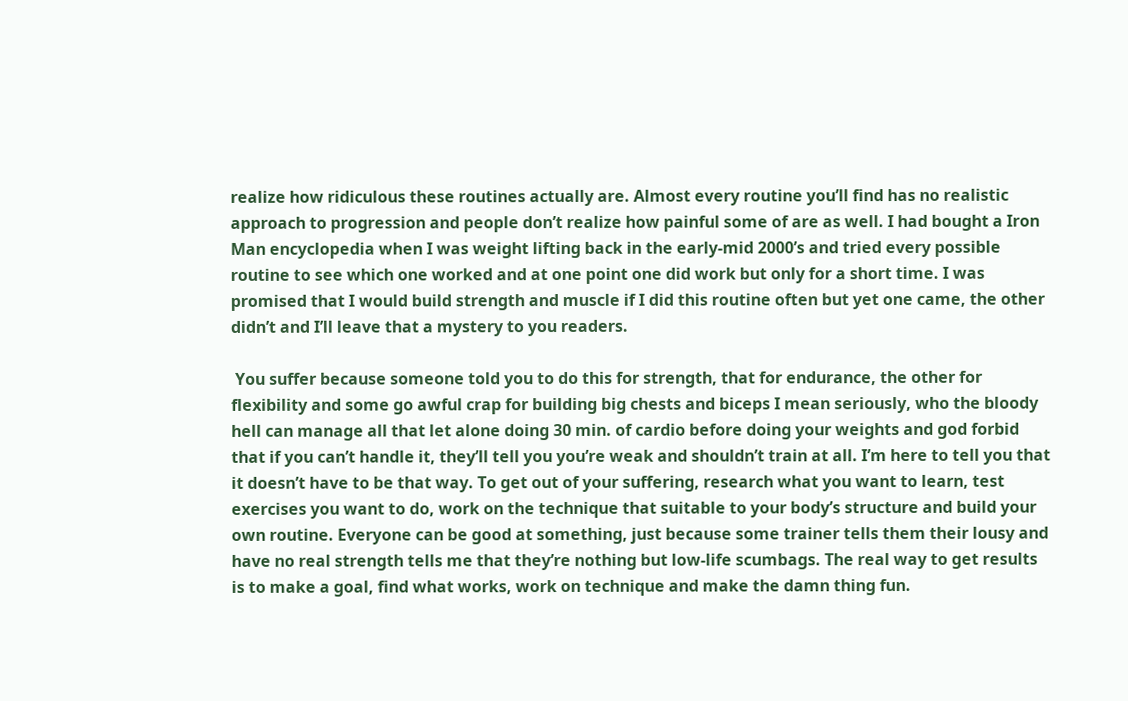realize how ridiculous these routines actually are. Almost every routine you’ll find has no realistic approach to progression and people don’t realize how painful some of are as well. I had bought a Iron Man encyclopedia when I was weight lifting back in the early-mid 2000’s and tried every possible routine to see which one worked and at one point one did work but only for a short time. I was promised that I would build strength and muscle if I did this routine often but yet one came, the other didn’t and I’ll leave that a mystery to you readers.

 You suffer because someone told you to do this for strength, that for endurance, the other for flexibility and some go awful crap for building big chests and biceps I mean seriously, who the bloody hell can manage all that let alone doing 30 min. of cardio before doing your weights and god forbid that if you can’t handle it, they’ll tell you you’re weak and shouldn’t train at all. I’m here to tell you that it doesn’t have to be that way. To get out of your suffering, research what you want to learn, test exercises you want to do, work on the technique that suitable to your body’s structure and build your own routine. Everyone can be good at something, just because some trainer tells them their lousy and have no real strength tells me that they’re nothing but low-life scumbags. The real way to get results is to make a goal, find what works, work on technique and make the damn thing fun.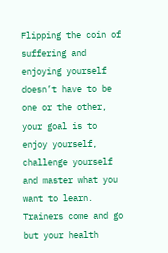Flipping the coin of suffering and enjoying yourself doesn’t have to be one or the other, your goal is to enjoy yourself, challenge yourself and master what you want to learn. Trainers come and go but your health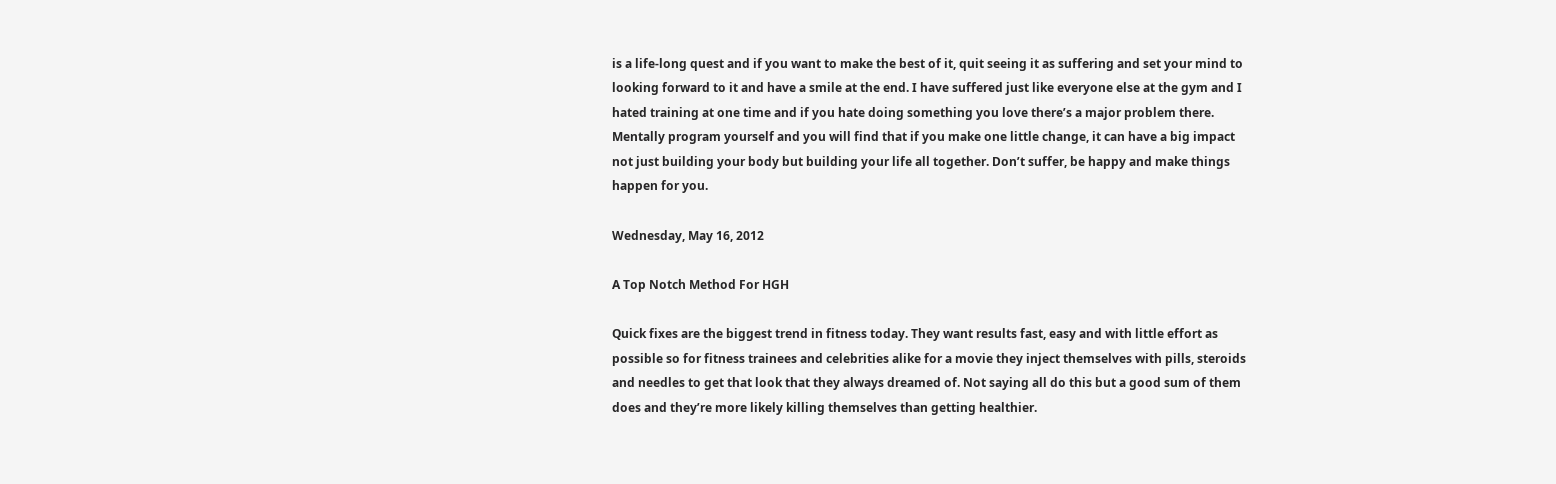is a life-long quest and if you want to make the best of it, quit seeing it as suffering and set your mind to looking forward to it and have a smile at the end. I have suffered just like everyone else at the gym and I hated training at one time and if you hate doing something you love there’s a major problem there. Mentally program yourself and you will find that if you make one little change, it can have a big impact not just building your body but building your life all together. Don’t suffer, be happy and make things happen for you.

Wednesday, May 16, 2012

A Top Notch Method For HGH

Quick fixes are the biggest trend in fitness today. They want results fast, easy and with little effort as possible so for fitness trainees and celebrities alike for a movie they inject themselves with pills, steroids and needles to get that look that they always dreamed of. Not saying all do this but a good sum of them does and they’re more likely killing themselves than getting healthier.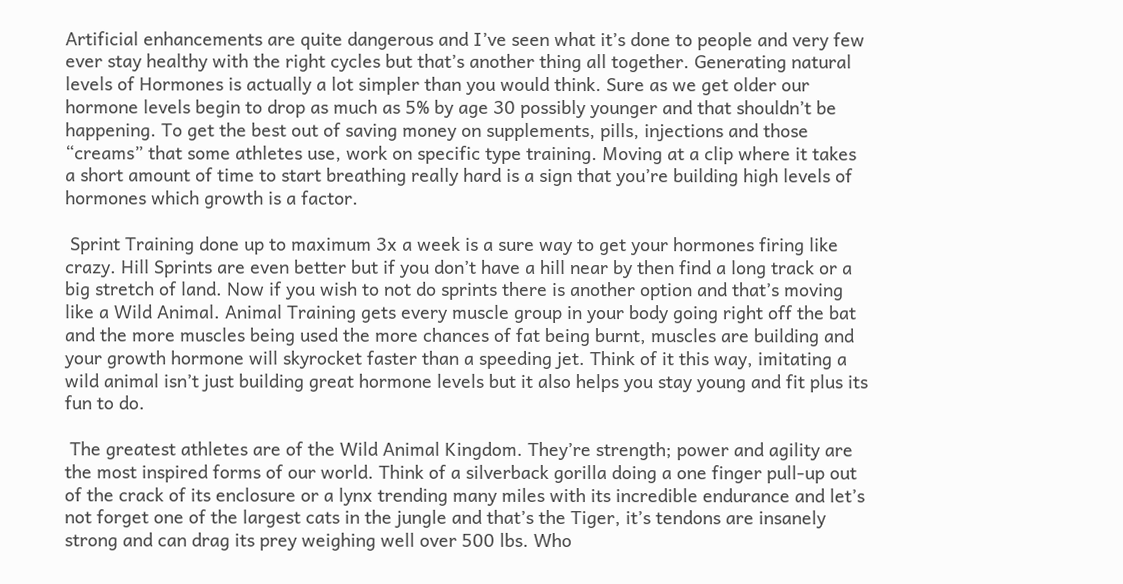Artificial enhancements are quite dangerous and I’ve seen what it’s done to people and very few ever stay healthy with the right cycles but that’s another thing all together. Generating natural levels of Hormones is actually a lot simpler than you would think. Sure as we get older our hormone levels begin to drop as much as 5% by age 30 possibly younger and that shouldn’t be happening. To get the best out of saving money on supplements, pills, injections and those “creams” that some athletes use, work on specific type training. Moving at a clip where it takes a short amount of time to start breathing really hard is a sign that you’re building high levels of hormones which growth is a factor.

 Sprint Training done up to maximum 3x a week is a sure way to get your hormones firing like crazy. Hill Sprints are even better but if you don’t have a hill near by then find a long track or a big stretch of land. Now if you wish to not do sprints there is another option and that’s moving like a Wild Animal. Animal Training gets every muscle group in your body going right off the bat and the more muscles being used the more chances of fat being burnt, muscles are building and your growth hormone will skyrocket faster than a speeding jet. Think of it this way, imitating a wild animal isn’t just building great hormone levels but it also helps you stay young and fit plus its fun to do.

 The greatest athletes are of the Wild Animal Kingdom. They’re strength; power and agility are the most inspired forms of our world. Think of a silverback gorilla doing a one finger pull-up out of the crack of its enclosure or a lynx trending many miles with its incredible endurance and let’s not forget one of the largest cats in the jungle and that’s the Tiger, it’s tendons are insanely strong and can drag its prey weighing well over 500 lbs. Who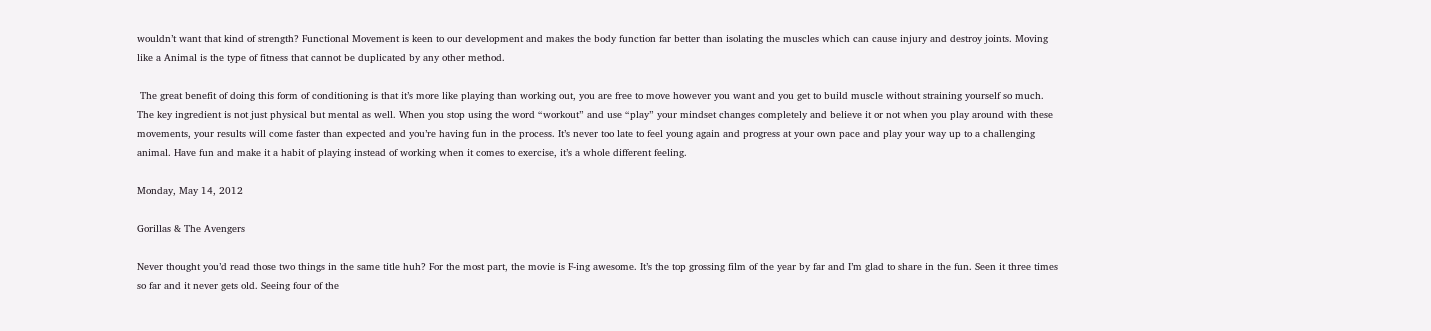wouldn’t want that kind of strength? Functional Movement is keen to our development and makes the body function far better than isolating the muscles which can cause injury and destroy joints. Moving like a Animal is the type of fitness that cannot be duplicated by any other method.

 The great benefit of doing this form of conditioning is that it’s more like playing than working out, you are free to move however you want and you get to build muscle without straining yourself so much. The key ingredient is not just physical but mental as well. When you stop using the word “workout” and use “play” your mindset changes completely and believe it or not when you play around with these movements, your results will come faster than expected and you’re having fun in the process. It’s never too late to feel young again and progress at your own pace and play your way up to a challenging animal. Have fun and make it a habit of playing instead of working when it comes to exercise, it’s a whole different feeling.

Monday, May 14, 2012

Gorillas & The Avengers

Never thought you’d read those two things in the same title huh? For the most part, the movie is F-ing awesome. It’s the top grossing film of the year by far and I’m glad to share in the fun. Seen it three times so far and it never gets old. Seeing four of the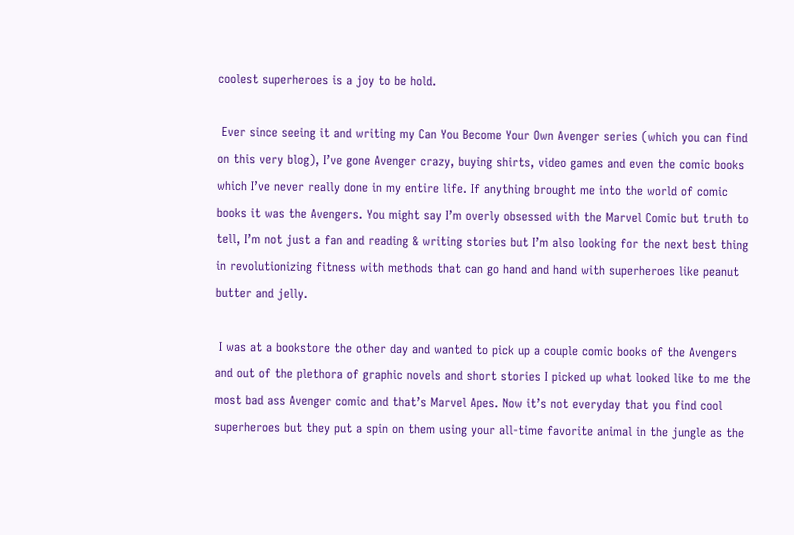coolest superheroes is a joy to be hold.

 Ever since seeing it and writing my Can You Become Your Own Avenger series (which you can find on this very blog), I’ve gone Avenger crazy, buying shirts, video games and even the comic books which I’ve never really done in my entire life. If anything brought me into the world of comic books it was the Avengers. You might say I’m overly obsessed with the Marvel Comic but truth to tell, I’m not just a fan and reading & writing stories but I’m also looking for the next best thing in revolutionizing fitness with methods that can go hand and hand with superheroes like peanut butter and jelly.

 I was at a bookstore the other day and wanted to pick up a couple comic books of the Avengers and out of the plethora of graphic novels and short stories I picked up what looked like to me the most bad ass Avenger comic and that’s Marvel Apes. Now it’s not everyday that you find cool superheroes but they put a spin on them using your all-time favorite animal in the jungle as the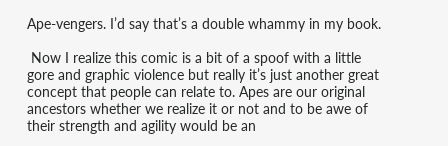Ape-vengers. I’d say that’s a double whammy in my book.

 Now I realize this comic is a bit of a spoof with a little gore and graphic violence but really it’s just another great concept that people can relate to. Apes are our original ancestors whether we realize it or not and to be awe of their strength and agility would be an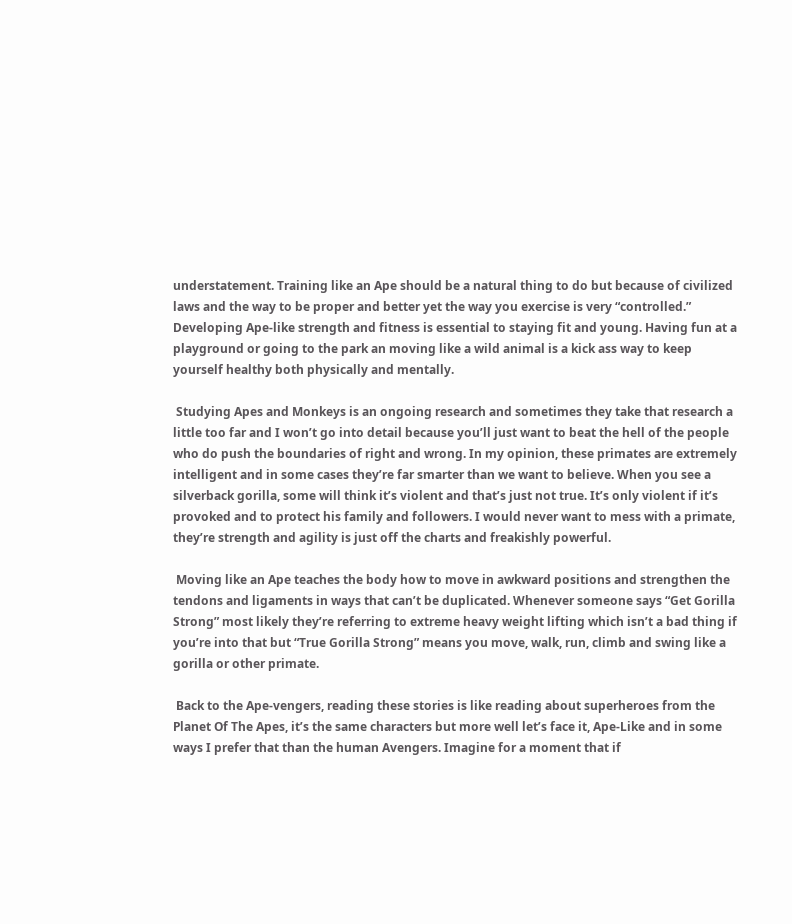understatement. Training like an Ape should be a natural thing to do but because of civilized laws and the way to be proper and better yet the way you exercise is very “controlled.” Developing Ape-like strength and fitness is essential to staying fit and young. Having fun at a playground or going to the park an moving like a wild animal is a kick ass way to keep yourself healthy both physically and mentally.

 Studying Apes and Monkeys is an ongoing research and sometimes they take that research a little too far and I won’t go into detail because you’ll just want to beat the hell of the people who do push the boundaries of right and wrong. In my opinion, these primates are extremely intelligent and in some cases they’re far smarter than we want to believe. When you see a silverback gorilla, some will think it’s violent and that’s just not true. It’s only violent if it’s provoked and to protect his family and followers. I would never want to mess with a primate, they’re strength and agility is just off the charts and freakishly powerful.

 Moving like an Ape teaches the body how to move in awkward positions and strengthen the tendons and ligaments in ways that can’t be duplicated. Whenever someone says “Get Gorilla Strong” most likely they’re referring to extreme heavy weight lifting which isn’t a bad thing if you’re into that but “True Gorilla Strong” means you move, walk, run, climb and swing like a gorilla or other primate.

 Back to the Ape-vengers, reading these stories is like reading about superheroes from the Planet Of The Apes, it’s the same characters but more well let’s face it, Ape-Like and in some ways I prefer that than the human Avengers. Imagine for a moment that if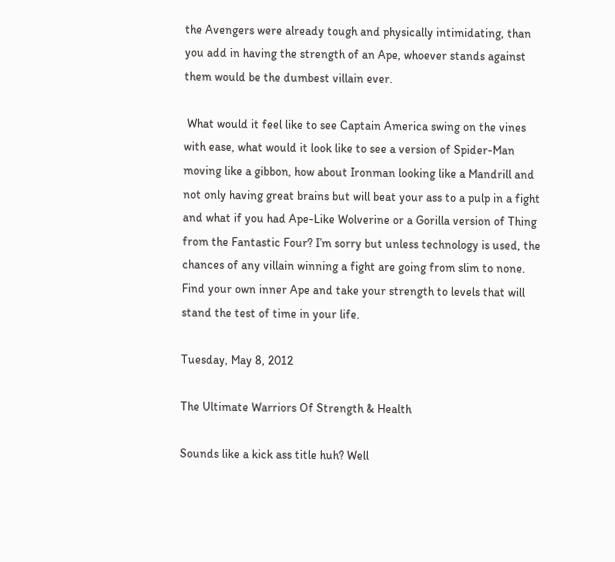the Avengers were already tough and physically intimidating, than you add in having the strength of an Ape, whoever stands against them would be the dumbest villain ever.

 What would it feel like to see Captain America swing on the vines with ease, what would it look like to see a version of Spider-Man moving like a gibbon, how about Ironman looking like a Mandrill and not only having great brains but will beat your ass to a pulp in a fight and what if you had Ape-Like Wolverine or a Gorilla version of Thing from the Fantastic Four? I’m sorry but unless technology is used, the chances of any villain winning a fight are going from slim to none. Find your own inner Ape and take your strength to levels that will stand the test of time in your life.

Tuesday, May 8, 2012

The Ultimate Warriors Of Strength & Health

Sounds like a kick ass title huh? Well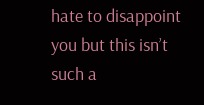hate to disappoint you but this isn’t such a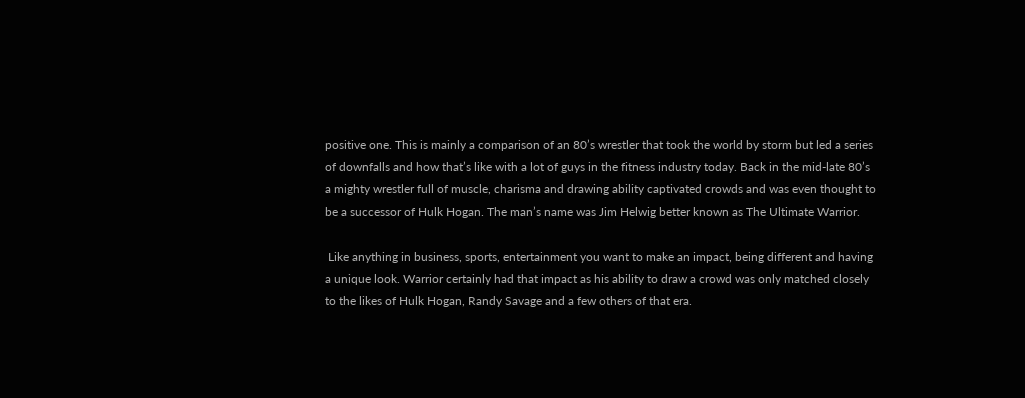positive one. This is mainly a comparison of an 80’s wrestler that took the world by storm but led a series of downfalls and how that’s like with a lot of guys in the fitness industry today. Back in the mid-late 80’s a mighty wrestler full of muscle, charisma and drawing ability captivated crowds and was even thought to be a successor of Hulk Hogan. The man’s name was Jim Helwig better known as The Ultimate Warrior.

 Like anything in business, sports, entertainment you want to make an impact, being different and having a unique look. Warrior certainly had that impact as his ability to draw a crowd was only matched closely to the likes of Hulk Hogan, Randy Savage and a few others of that era.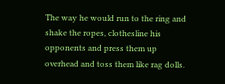The way he would run to the ring and shake the ropes, clothesline his opponents and press them up overhead and toss them like rag dolls.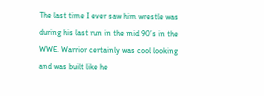The last time I ever saw him wrestle was during his last run in the mid 90’s in the WWE. Warrior certainly was cool looking and was built like he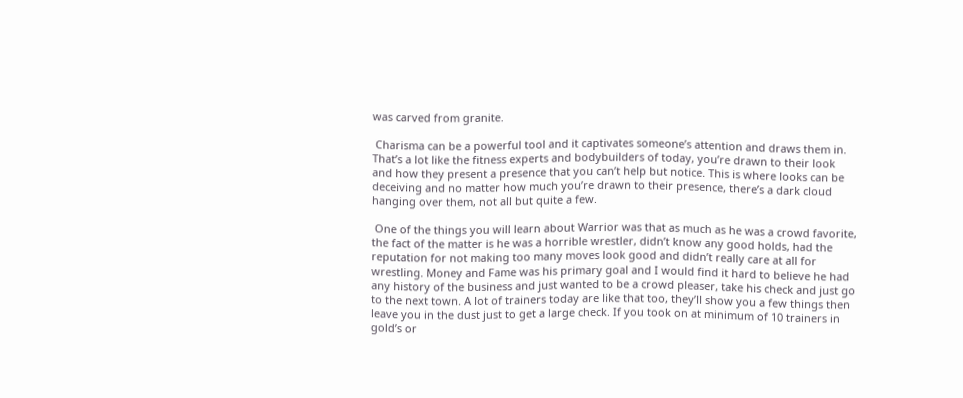was carved from granite.

 Charisma can be a powerful tool and it captivates someone’s attention and draws them in. That’s a lot like the fitness experts and bodybuilders of today, you’re drawn to their look and how they present a presence that you can’t help but notice. This is where looks can be deceiving and no matter how much you’re drawn to their presence, there’s a dark cloud hanging over them, not all but quite a few.

 One of the things you will learn about Warrior was that as much as he was a crowd favorite, the fact of the matter is he was a horrible wrestler, didn’t know any good holds, had the reputation for not making too many moves look good and didn’t really care at all for wrestling. Money and Fame was his primary goal and I would find it hard to believe he had any history of the business and just wanted to be a crowd pleaser, take his check and just go to the next town. A lot of trainers today are like that too, they’ll show you a few things then leave you in the dust just to get a large check. If you took on at minimum of 10 trainers in gold’s or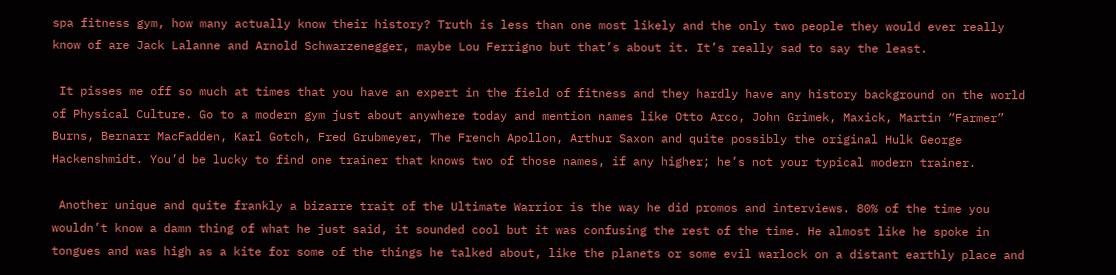spa fitness gym, how many actually know their history? Truth is less than one most likely and the only two people they would ever really know of are Jack Lalanne and Arnold Schwarzenegger, maybe Lou Ferrigno but that’s about it. It’s really sad to say the least.

 It pisses me off so much at times that you have an expert in the field of fitness and they hardly have any history background on the world of Physical Culture. Go to a modern gym just about anywhere today and mention names like Otto Arco, John Grimek, Maxick, Martin “Farmer” Burns, Bernarr MacFadden, Karl Gotch, Fred Grubmeyer, The French Apollon, Arthur Saxon and quite possibly the original Hulk George Hackenshmidt. You’d be lucky to find one trainer that knows two of those names, if any higher; he’s not your typical modern trainer.

 Another unique and quite frankly a bizarre trait of the Ultimate Warrior is the way he did promos and interviews. 80% of the time you wouldn’t know a damn thing of what he just said, it sounded cool but it was confusing the rest of the time. He almost like he spoke in tongues and was high as a kite for some of the things he talked about, like the planets or some evil warlock on a distant earthly place and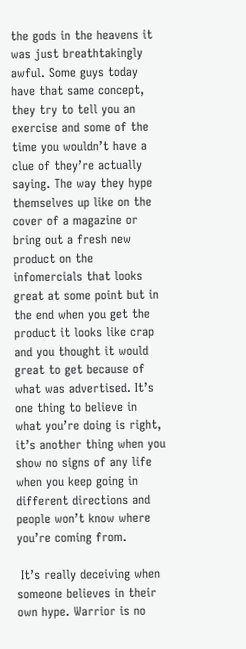the gods in the heavens it was just breathtakingly awful. Some guys today have that same concept, they try to tell you an exercise and some of the time you wouldn’t have a clue of they’re actually saying. The way they hype themselves up like on the cover of a magazine or bring out a fresh new product on the infomercials that looks great at some point but in the end when you get the product it looks like crap and you thought it would great to get because of what was advertised. It’s one thing to believe in what you’re doing is right, it’s another thing when you show no signs of any life when you keep going in different directions and people won’t know where you’re coming from.

 It’s really deceiving when someone believes in their own hype. Warrior is no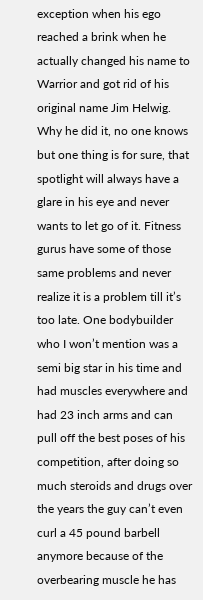exception when his ego reached a brink when he actually changed his name to Warrior and got rid of his original name Jim Helwig. Why he did it, no one knows but one thing is for sure, that spotlight will always have a glare in his eye and never wants to let go of it. Fitness gurus have some of those same problems and never realize it is a problem till it’s too late. One bodybuilder who I won’t mention was a semi big star in his time and had muscles everywhere and had 23 inch arms and can pull off the best poses of his competition, after doing so much steroids and drugs over the years the guy can’t even curl a 45 pound barbell anymore because of the overbearing muscle he has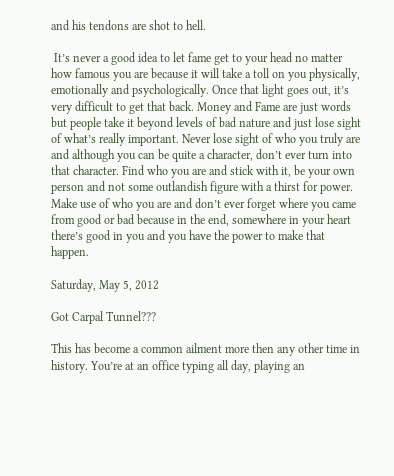and his tendons are shot to hell.

 It’s never a good idea to let fame get to your head no matter how famous you are because it will take a toll on you physically, emotionally and psychologically. Once that light goes out, it’s very difficult to get that back. Money and Fame are just words but people take it beyond levels of bad nature and just lose sight of what’s really important. Never lose sight of who you truly are and although you can be quite a character, don’t ever turn into that character. Find who you are and stick with it, be your own person and not some outlandish figure with a thirst for power. Make use of who you are and don’t ever forget where you came from good or bad because in the end, somewhere in your heart there’s good in you and you have the power to make that happen.

Saturday, May 5, 2012

Got Carpal Tunnel???

This has become a common ailment more then any other time in history. You’re at an office typing all day, playing an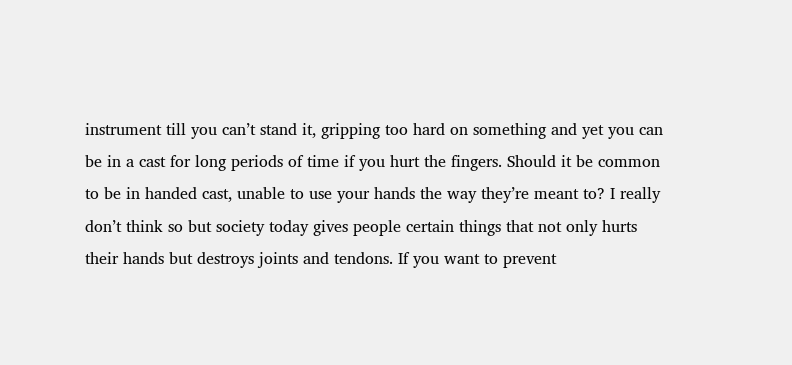instrument till you can’t stand it, gripping too hard on something and yet you can be in a cast for long periods of time if you hurt the fingers. Should it be common to be in handed cast, unable to use your hands the way they’re meant to? I really don’t think so but society today gives people certain things that not only hurts their hands but destroys joints and tendons. If you want to prevent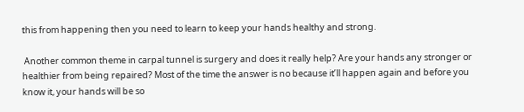this from happening then you need to learn to keep your hands healthy and strong.

 Another common theme in carpal tunnel is surgery and does it really help? Are your hands any stronger or healthier from being repaired? Most of the time the answer is no because it’ll happen again and before you know it, your hands will be so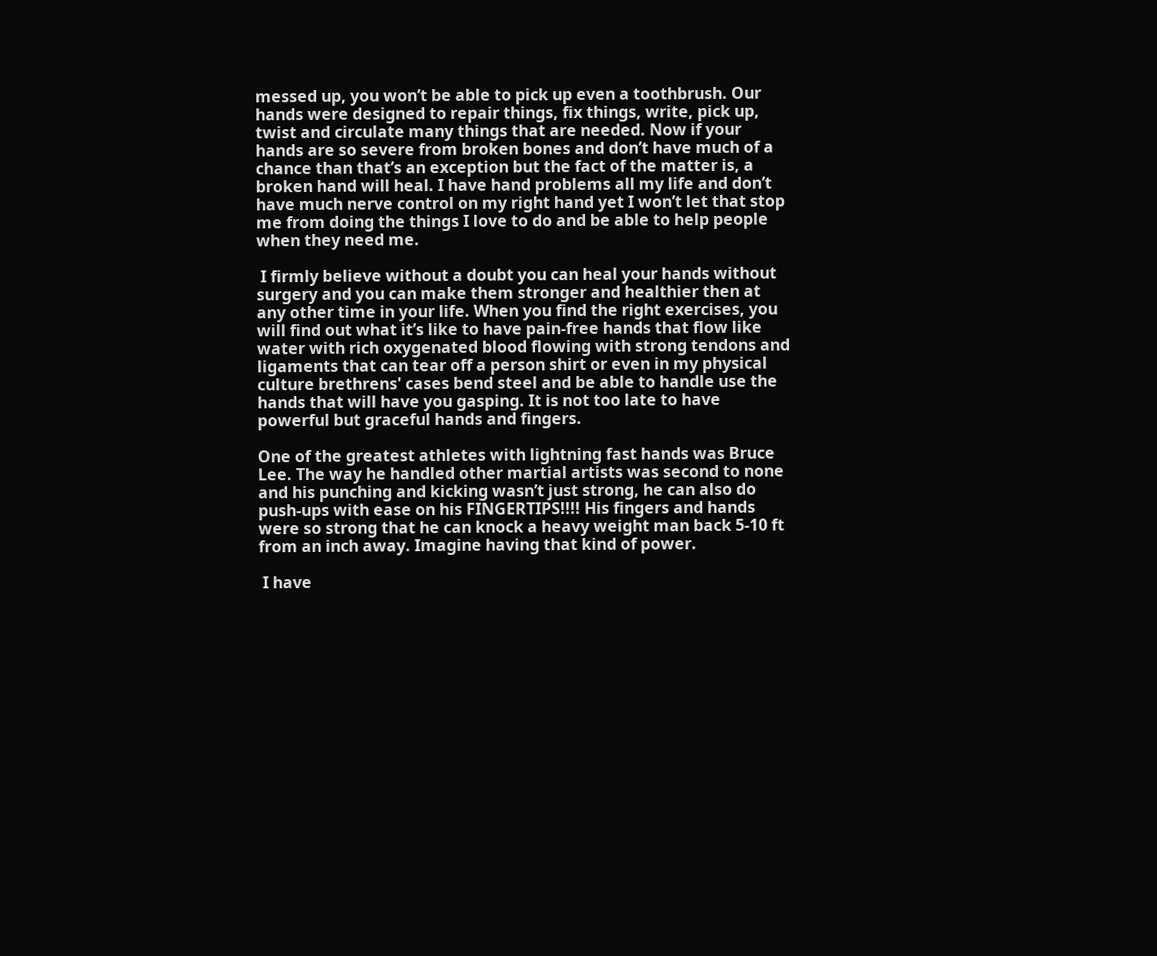messed up, you won’t be able to pick up even a toothbrush. Our hands were designed to repair things, fix things, write, pick up, twist and circulate many things that are needed. Now if your hands are so severe from broken bones and don’t have much of a chance than that’s an exception but the fact of the matter is, a broken hand will heal. I have hand problems all my life and don’t have much nerve control on my right hand yet I won’t let that stop me from doing the things I love to do and be able to help people when they need me.

 I firmly believe without a doubt you can heal your hands without surgery and you can make them stronger and healthier then at any other time in your life. When you find the right exercises, you will find out what it’s like to have pain-free hands that flow like water with rich oxygenated blood flowing with strong tendons and ligaments that can tear off a person shirt or even in my physical culture brethrens' cases bend steel and be able to handle use the hands that will have you gasping. It is not too late to have powerful but graceful hands and fingers.

One of the greatest athletes with lightning fast hands was Bruce Lee. The way he handled other martial artists was second to none and his punching and kicking wasn’t just strong, he can also do push-ups with ease on his FINGERTIPS!!!! His fingers and hands were so strong that he can knock a heavy weight man back 5-10 ft from an inch away. Imagine having that kind of power.

 I have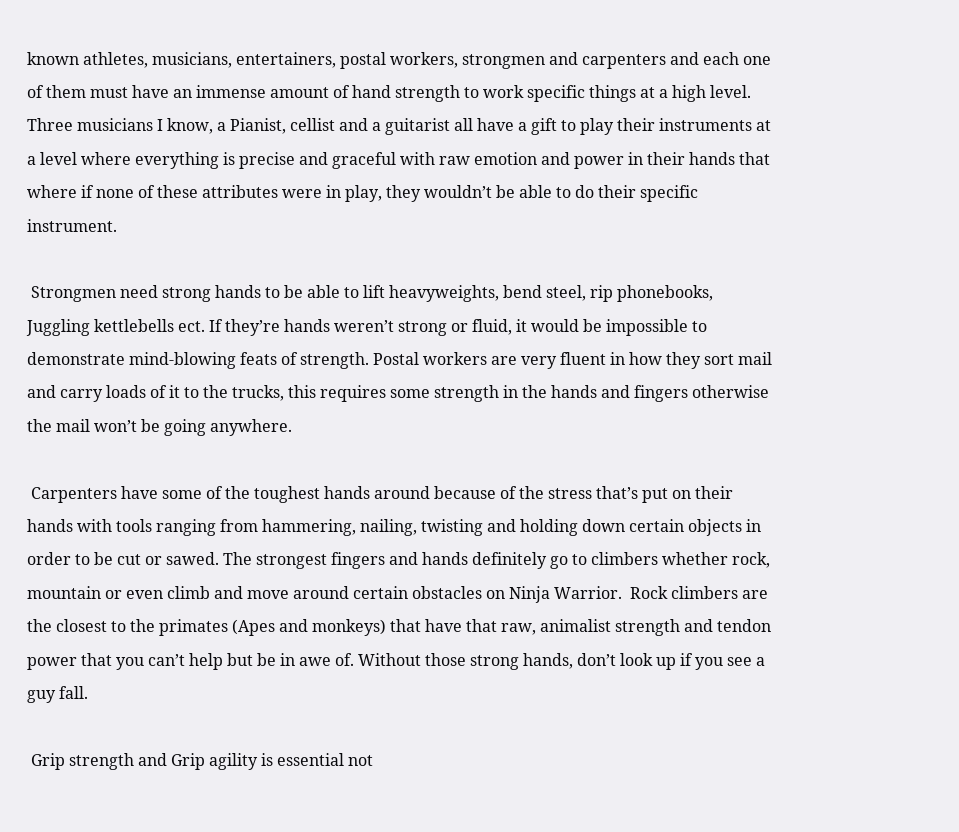known athletes, musicians, entertainers, postal workers, strongmen and carpenters and each one of them must have an immense amount of hand strength to work specific things at a high level. Three musicians I know, a Pianist, cellist and a guitarist all have a gift to play their instruments at a level where everything is precise and graceful with raw emotion and power in their hands that where if none of these attributes were in play, they wouldn’t be able to do their specific instrument.

 Strongmen need strong hands to be able to lift heavyweights, bend steel, rip phonebooks, Juggling kettlebells ect. If they’re hands weren’t strong or fluid, it would be impossible to demonstrate mind-blowing feats of strength. Postal workers are very fluent in how they sort mail and carry loads of it to the trucks, this requires some strength in the hands and fingers otherwise the mail won’t be going anywhere.

 Carpenters have some of the toughest hands around because of the stress that’s put on their hands with tools ranging from hammering, nailing, twisting and holding down certain objects in order to be cut or sawed. The strongest fingers and hands definitely go to climbers whether rock, mountain or even climb and move around certain obstacles on Ninja Warrior.  Rock climbers are the closest to the primates (Apes and monkeys) that have that raw, animalist strength and tendon power that you can’t help but be in awe of. Without those strong hands, don’t look up if you see a guy fall.

 Grip strength and Grip agility is essential not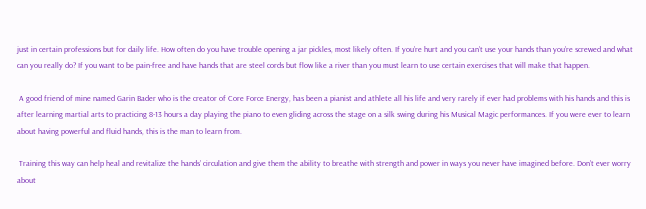just in certain professions but for daily life. How often do you have trouble opening a jar pickles, most likely often. If you’re hurt and you can’t use your hands than you’re screwed and what can you really do? If you want to be pain-free and have hands that are steel cords but flow like a river than you must learn to use certain exercises that will make that happen.

 A good friend of mine named Garin Bader who is the creator of Core Force Energy, has been a pianist and athlete all his life and very rarely if ever had problems with his hands and this is after learning martial arts to practicing 8-13 hours a day playing the piano to even gliding across the stage on a silk swing during his Musical Magic performances. If you were ever to learn about having powerful and fluid hands, this is the man to learn from.

 Training this way can help heal and revitalize the hands’ circulation and give them the ability to breathe with strength and power in ways you never have imagined before. Don’t ever worry about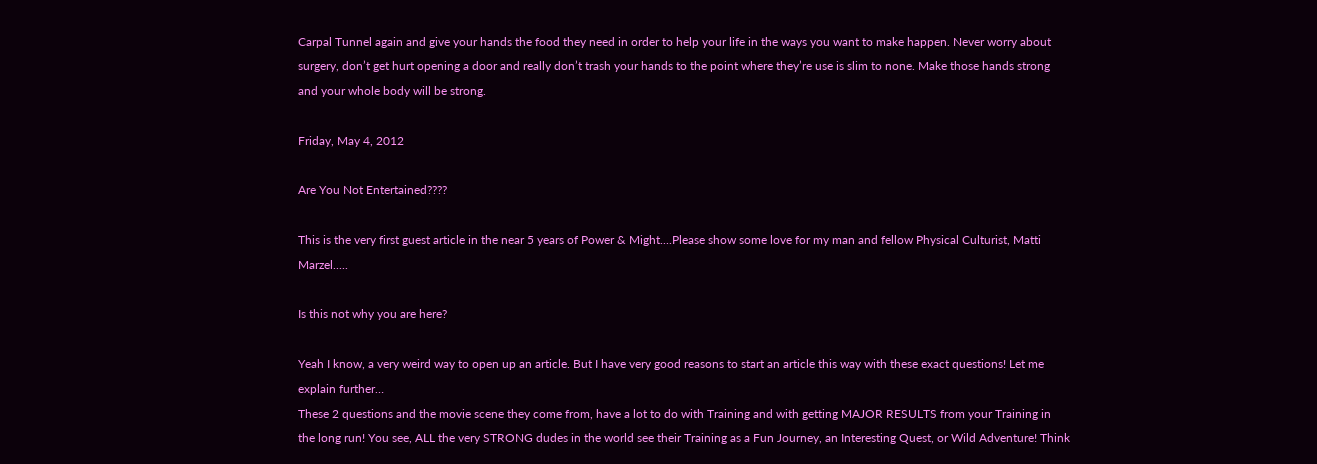Carpal Tunnel again and give your hands the food they need in order to help your life in the ways you want to make happen. Never worry about surgery, don’t get hurt opening a door and really don’t trash your hands to the point where they’re use is slim to none. Make those hands strong and your whole body will be strong.

Friday, May 4, 2012

Are You Not Entertained????

This is the very first guest article in the near 5 years of Power & Might....Please show some love for my man and fellow Physical Culturist, Matti Marzel.....

Is this not why you are here?

Yeah I know, a very weird way to open up an article. But I have very good reasons to start an article this way with these exact questions! Let me explain further…
These 2 questions and the movie scene they come from, have a lot to do with Training and with getting MAJOR RESULTS from your Training in the long run! You see, ALL the very STRONG dudes in the world see their Training as a Fun Journey, an Interesting Quest, or Wild Adventure! Think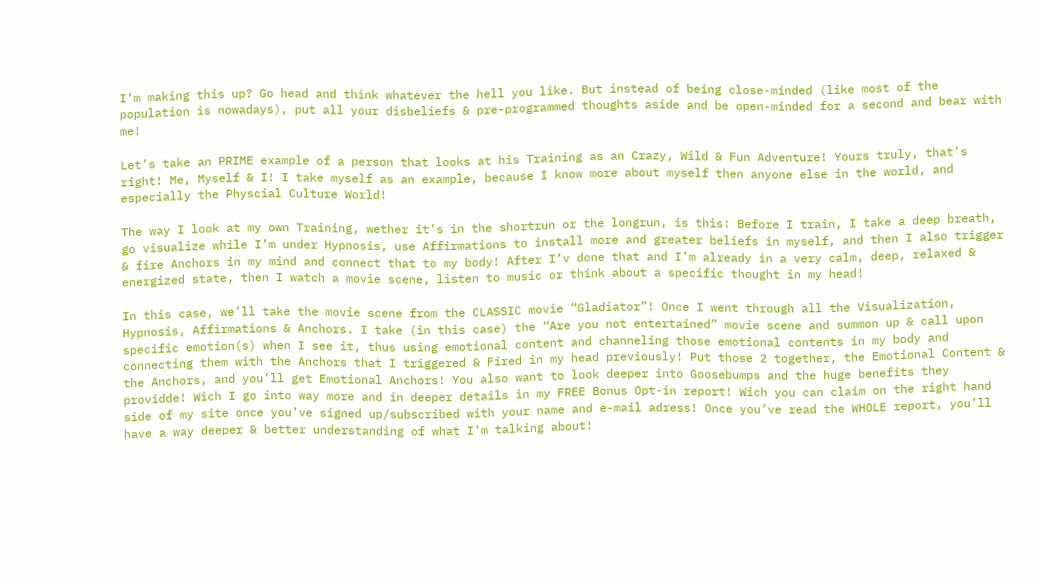I’m making this up? Go head and think whatever the hell you like. But instead of being close-minded (like most of the population is nowadays), put all your disbeliefs & pre-programmed thoughts aside and be open-minded for a second and bear with me!

Let’s take an PRIME example of a person that looks at his Training as an Crazy, Wild & Fun Adventure! Yours truly, that’s right! Me, Myself & I! I take myself as an example, because I know more about myself then anyone else in the world, and especially the Physcial Culture World!

The way I look at my own Training, wether it’s in the shortrun or the longrun, is this: Before I train, I take a deep breath, go visualize while I’m under Hypnosis, use Affirmations to install more and greater beliefs in myself, and then I also trigger & fire Anchors in my mind and connect that to my body! After I’v done that and I’m already in a very calm, deep, relaxed & energized state, then I watch a movie scene, listen to music or think about a specific thought in my head!

In this case, we’ll take the movie scene from the CLASSIC movie “Gladiator”! Once I went through all the Visualization, Hypnosis, Affirmations & Anchors. I take (in this case) the “Are you not entertained” movie scene and summon up & call upon specific emotion(s) when I see it, thus using emotional content and channeling those emotional contents in my body and connecting them with the Anchors that I triggered & Fired in my head previously! Put those 2 together, the Emotional Content & the Anchors, and you’ll get Emotional Anchors! You also want to look deeper into Goosebumps and the huge benefits they providde! Wich I go into way more and in deeper details in my FREE Bonus Opt-in report! Wich you can claim on the right hand side of my site once you’ve signed up/subscribed with your name and e-mail adress! Once you’ve read the WHOLE report, you’ll have a way deeper & better understanding of what I’m talking about!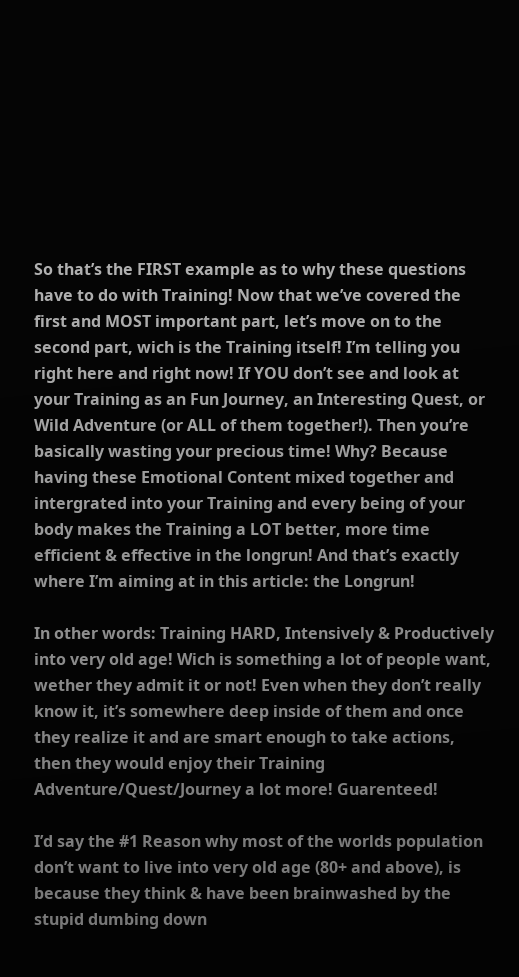So that’s the FIRST example as to why these questions have to do with Training! Now that we’ve covered the first and MOST important part, let’s move on to the second part, wich is the Training itself! I’m telling you right here and right now! If YOU don’t see and look at your Training as an Fun Journey, an Interesting Quest, or Wild Adventure (or ALL of them together!). Then you’re basically wasting your precious time! Why? Because having these Emotional Content mixed together and intergrated into your Training and every being of your body makes the Training a LOT better, more time efficient & effective in the longrun! And that’s exactly where I’m aiming at in this article: the Longrun!

In other words: Training HARD, Intensively & Productively into very old age! Wich is something a lot of people want, wether they admit it or not! Even when they don’t really know it, it’s somewhere deep inside of them and once they realize it and are smart enough to take actions, then they would enjoy their Training Adventure/Quest/Journey a lot more! Guarenteed!

I’d say the #1 Reason why most of the worlds population don’t want to live into very old age (80+ and above), is because they think & have been brainwashed by the stupid dumbing down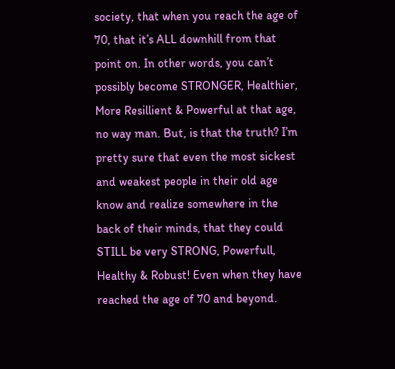society, that when you reach the age of 70, that it’s ALL downhill from that point on. In other words, you can’t possibly become STRONGER, Healthier, More Resillient & Powerful at that age, no way man. But, is that the truth? I’m pretty sure that even the most sickest and weakest people in their old age know and realize somewhere in the back of their minds, that they could STILL be very STRONG, Powerfull, Healthy & Robust! Even when they have reached the age of 70 and beyond.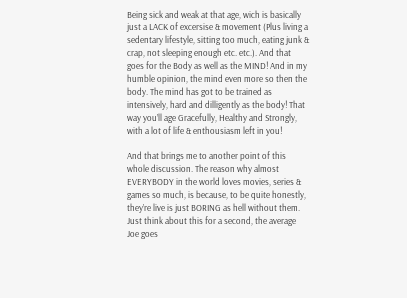Being sick and weak at that age, wich is basically just a LACK of excersise & movement (Plus living a sedentary lifestyle, sitting too much, eating junk & crap, not sleeping enough etc. etc.). And that goes for the Body as well as the MIND! And in my humble opinion, the mind even more so then the body. The mind has got to be trained as intensively, hard and dilligently as the body! That way you’ll age Gracefully, Healthy and Strongly, with a lot of life & enthousiasm left in you!

And that brings me to another point of this whole discussion. The reason why almost EVERYBODY in the world loves movies, series & games so much, is because, to be quite honestly, they’re live is just BORING as hell without them. Just think about this for a second, the average Joe goes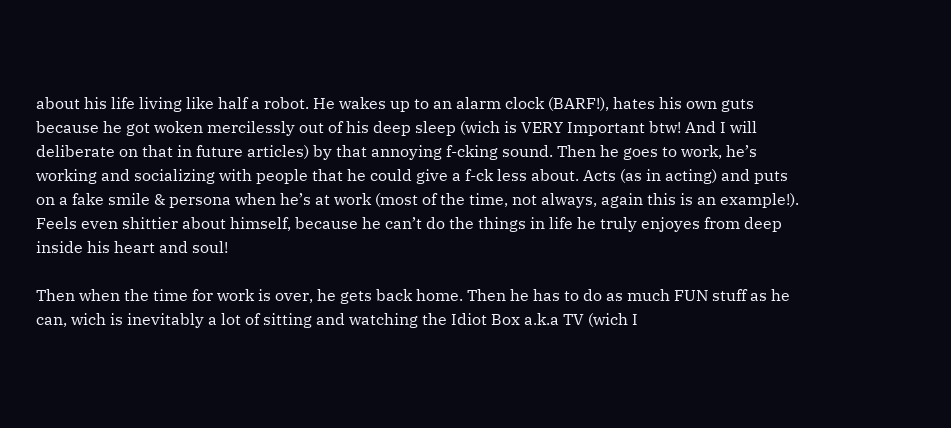about his life living like half a robot. He wakes up to an alarm clock (BARF!), hates his own guts because he got woken mercilessly out of his deep sleep (wich is VERY Important btw! And I will deliberate on that in future articles) by that annoying f-cking sound. Then he goes to work, he’s working and socializing with people that he could give a f-ck less about. Acts (as in acting) and puts on a fake smile & persona when he’s at work (most of the time, not always, again this is an example!). Feels even shittier about himself, because he can’t do the things in life he truly enjoyes from deep inside his heart and soul!

Then when the time for work is over, he gets back home. Then he has to do as much FUN stuff as he can, wich is inevitably a lot of sitting and watching the Idiot Box a.k.a TV (wich I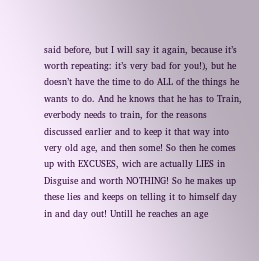said before, but I will say it again, because it’s worth repeating: it’s very bad for you!), but he doesn’t have the time to do ALL of the things he wants to do. And he knows that he has to Train, everbody needs to train, for the reasons discussed earlier and to keep it that way into very old age, and then some! So then he comes up with EXCUSES, wich are actually LIES in Disguise and worth NOTHING! So he makes up these lies and keeps on telling it to himself day in and day out! Untill he reaches an age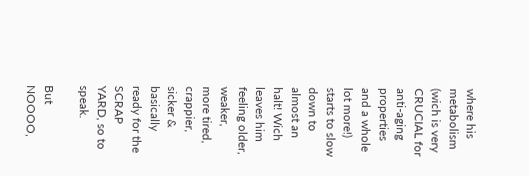where his metabolism (wich is very CRUCIAL for anti-aging properties and a whole lot more!) starts to slow down to almost an halt! Wich leaves him feeling older, weaker, more tired, crappier, sicker & basically ready for the SCRAP YARD, so to speak.

But NOOOO,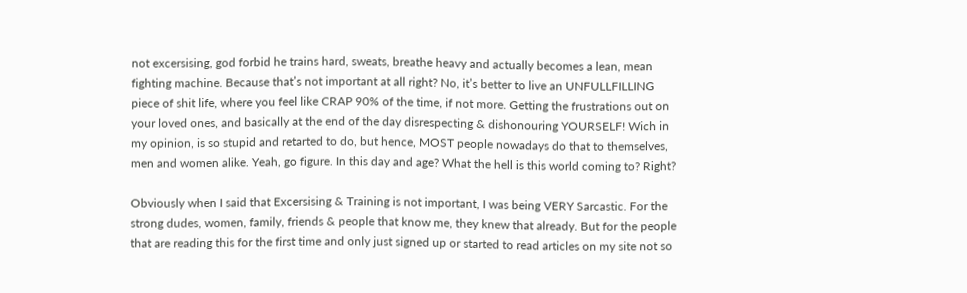not excersising, god forbid he trains hard, sweats, breathe heavy and actually becomes a lean, mean fighting machine. Because that’s not important at all right? No, it’s better to live an UNFULLFILLING piece of shit life, where you feel like CRAP 90% of the time, if not more. Getting the frustrations out on your loved ones, and basically at the end of the day disrespecting & dishonouring YOURSELF! Wich in my opinion, is so stupid and retarted to do, but hence, MOST people nowadays do that to themselves, men and women alike. Yeah, go figure. In this day and age? What the hell is this world coming to? Right?

Obviously when I said that Excersising & Training is not important, I was being VERY Sarcastic. For the strong dudes, women, family, friends & people that know me, they knew that already. But for the people that are reading this for the first time and only just signed up or started to read articles on my site not so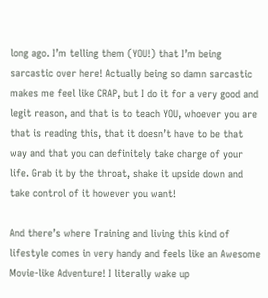long ago. I’m telling them (YOU!) that I’m being sarcastic over here! Actually being so damn sarcastic makes me feel like CRAP, but I do it for a very good and legit reason, and that is to teach YOU, whoever you are that is reading this, that it doesn’t have to be that way and that you can definitely take charge of your life. Grab it by the throat, shake it upside down and take control of it however you want!

And there’s where Training and living this kind of lifestyle comes in very handy and feels like an Awesome Movie-like Adventure! I literally wake up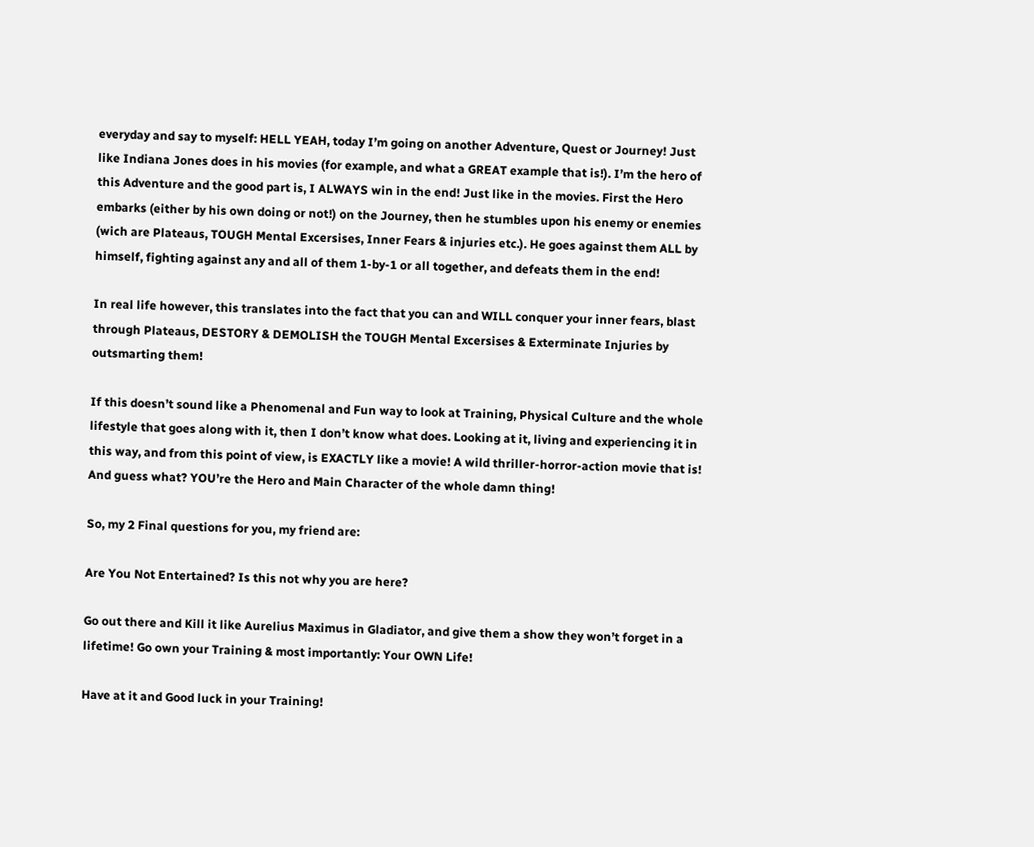everyday and say to myself: HELL YEAH, today I’m going on another Adventure, Quest or Journey! Just like Indiana Jones does in his movies (for example, and what a GREAT example that is!). I’m the hero of this Adventure and the good part is, I ALWAYS win in the end! Just like in the movies. First the Hero embarks (either by his own doing or not!) on the Journey, then he stumbles upon his enemy or enemies (wich are Plateaus, TOUGH Mental Excersises, Inner Fears & injuries etc.). He goes against them ALL by himself, fighting against any and all of them 1-by-1 or all together, and defeats them in the end!

In real life however, this translates into the fact that you can and WILL conquer your inner fears, blast through Plateaus, DESTORY & DEMOLISH the TOUGH Mental Excersises & Exterminate Injuries by outsmarting them!

If this doesn’t sound like a Phenomenal and Fun way to look at Training, Physical Culture and the whole lifestyle that goes along with it, then I don’t know what does. Looking at it, living and experiencing it in this way, and from this point of view, is EXACTLY like a movie! A wild thriller-horror-action movie that is! And guess what? YOU’re the Hero and Main Character of the whole damn thing!

So, my 2 Final questions for you, my friend are:

Are You Not Entertained? Is this not why you are here?

Go out there and Kill it like Aurelius Maximus in Gladiator, and give them a show they won’t forget in a lifetime! Go own your Training & most importantly: Your OWN Life!

Have at it and Good luck in your Training!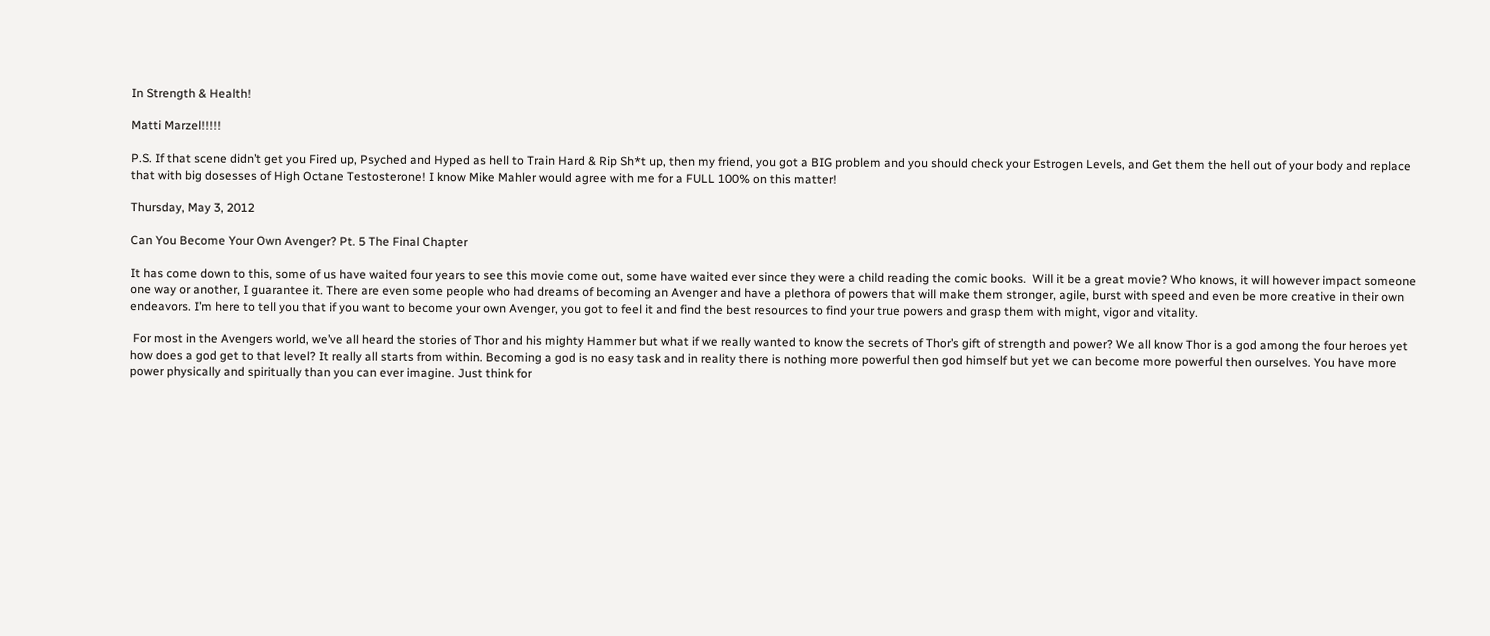In Strength & Health!

Matti Marzel!!!!!

P.S. If that scene didn’t get you Fired up, Psyched and Hyped as hell to Train Hard & Rip Sh*t up, then my friend, you got a BIG problem and you should check your Estrogen Levels, and Get them the hell out of your body and replace that with big dosesses of High Octane Testosterone! I know Mike Mahler would agree with me for a FULL 100% on this matter!

Thursday, May 3, 2012

Can You Become Your Own Avenger? Pt. 5 The Final Chapter

It has come down to this, some of us have waited four years to see this movie come out, some have waited ever since they were a child reading the comic books.  Will it be a great movie? Who knows, it will however impact someone one way or another, I guarantee it. There are even some people who had dreams of becoming an Avenger and have a plethora of powers that will make them stronger, agile, burst with speed and even be more creative in their own endeavors. I’m here to tell you that if you want to become your own Avenger, you got to feel it and find the best resources to find your true powers and grasp them with might, vigor and vitality.

 For most in the Avengers world, we’ve all heard the stories of Thor and his mighty Hammer but what if we really wanted to know the secrets of Thor’s gift of strength and power? We all know Thor is a god among the four heroes yet how does a god get to that level? It really all starts from within. Becoming a god is no easy task and in reality there is nothing more powerful then god himself but yet we can become more powerful then ourselves. You have more power physically and spiritually than you can ever imagine. Just think for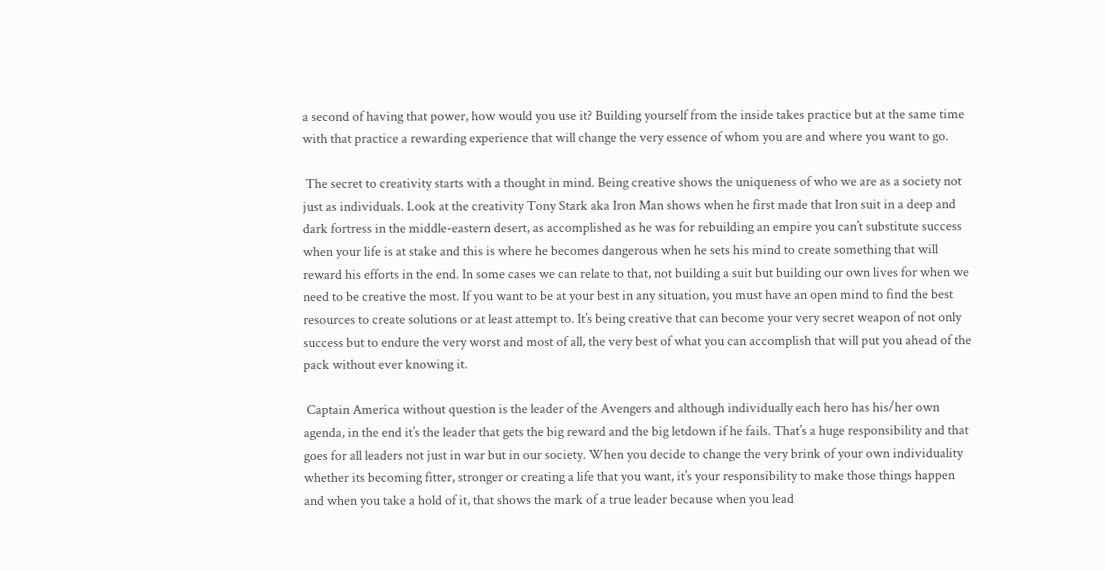a second of having that power, how would you use it? Building yourself from the inside takes practice but at the same time with that practice a rewarding experience that will change the very essence of whom you are and where you want to go.

 The secret to creativity starts with a thought in mind. Being creative shows the uniqueness of who we are as a society not just as individuals. Look at the creativity Tony Stark aka Iron Man shows when he first made that Iron suit in a deep and dark fortress in the middle-eastern desert, as accomplished as he was for rebuilding an empire you can’t substitute success when your life is at stake and this is where he becomes dangerous when he sets his mind to create something that will reward his efforts in the end. In some cases we can relate to that, not building a suit but building our own lives for when we need to be creative the most. If you want to be at your best in any situation, you must have an open mind to find the best resources to create solutions or at least attempt to. It’s being creative that can become your very secret weapon of not only success but to endure the very worst and most of all, the very best of what you can accomplish that will put you ahead of the pack without ever knowing it.

 Captain America without question is the leader of the Avengers and although individually each hero has his/her own agenda, in the end it’s the leader that gets the big reward and the big letdown if he fails. That’s a huge responsibility and that goes for all leaders not just in war but in our society. When you decide to change the very brink of your own individuality whether its becoming fitter, stronger or creating a life that you want, it’s your responsibility to make those things happen and when you take a hold of it, that shows the mark of a true leader because when you lead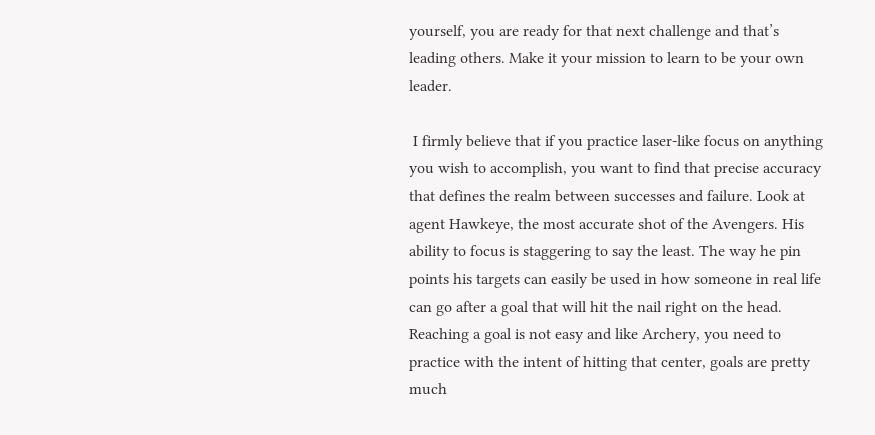yourself, you are ready for that next challenge and that’s leading others. Make it your mission to learn to be your own leader.

 I firmly believe that if you practice laser-like focus on anything you wish to accomplish, you want to find that precise accuracy that defines the realm between successes and failure. Look at agent Hawkeye, the most accurate shot of the Avengers. His ability to focus is staggering to say the least. The way he pin points his targets can easily be used in how someone in real life can go after a goal that will hit the nail right on the head. Reaching a goal is not easy and like Archery, you need to practice with the intent of hitting that center, goals are pretty much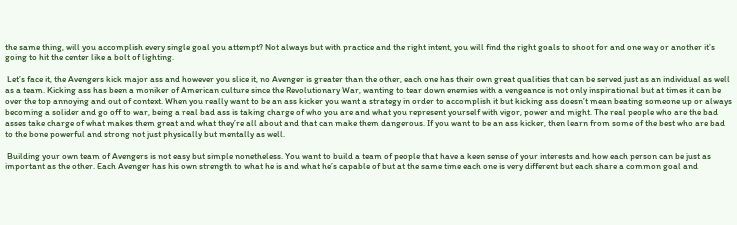the same thing, will you accomplish every single goal you attempt? Not always but with practice and the right intent, you will find the right goals to shoot for and one way or another it’s going to hit the center like a bolt of lighting.

 Let’s face it, the Avengers kick major ass and however you slice it, no Avenger is greater than the other, each one has their own great qualities that can be served just as an individual as well as a team. Kicking ass has been a moniker of American culture since the Revolutionary War, wanting to tear down enemies with a vengeance is not only inspirational but at times it can be over the top annoying and out of context. When you really want to be an ass kicker you want a strategy in order to accomplish it but kicking ass doesn’t mean beating someone up or always becoming a solider and go off to war, being a real bad ass is taking charge of who you are and what you represent yourself with vigor, power and might. The real people who are the bad asses take charge of what makes them great and what they’re all about and that can make them dangerous. If you want to be an ass kicker, then learn from some of the best who are bad to the bone powerful and strong not just physically but mentally as well.

 Building your own team of Avengers is not easy but simple nonetheless. You want to build a team of people that have a keen sense of your interests and how each person can be just as important as the other. Each Avenger has his own strength to what he is and what he’s capable of but at the same time each one is very different but each share a common goal and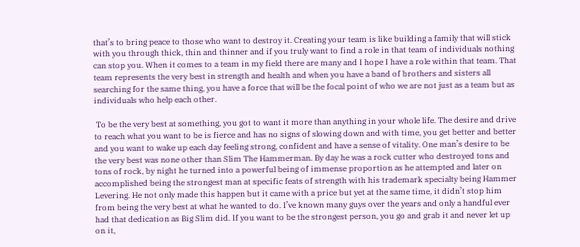that’s to bring peace to those who want to destroy it. Creating your team is like building a family that will stick with you through thick, thin and thinner and if you truly want to find a role in that team of individuals nothing can stop you. When it comes to a team in my field there are many and I hope I have a role within that team. That team represents the very best in strength and health and when you have a band of brothers and sisters all searching for the same thing, you have a force that will be the focal point of who we are not just as a team but as individuals who help each other.

 To be the very best at something, you got to want it more than anything in your whole life. The desire and drive to reach what you want to be is fierce and has no signs of slowing down and with time, you get better and better and you want to wake up each day feeling strong, confident and have a sense of vitality. One man’s desire to be the very best was none other than Slim The Hammerman. By day he was a rock cutter who destroyed tons and tons of rock, by night he turned into a powerful being of immense proportion as he attempted and later on accomplished being the strongest man at specific feats of strength with his trademark specialty being Hammer Levering. He not only made this happen but it came with a price but yet at the same time, it didn’t stop him from being the very best at what he wanted to do. I’ve known many guys over the years and only a handful ever had that dedication as Big Slim did. If you want to be the strongest person, you go and grab it and never let up on it,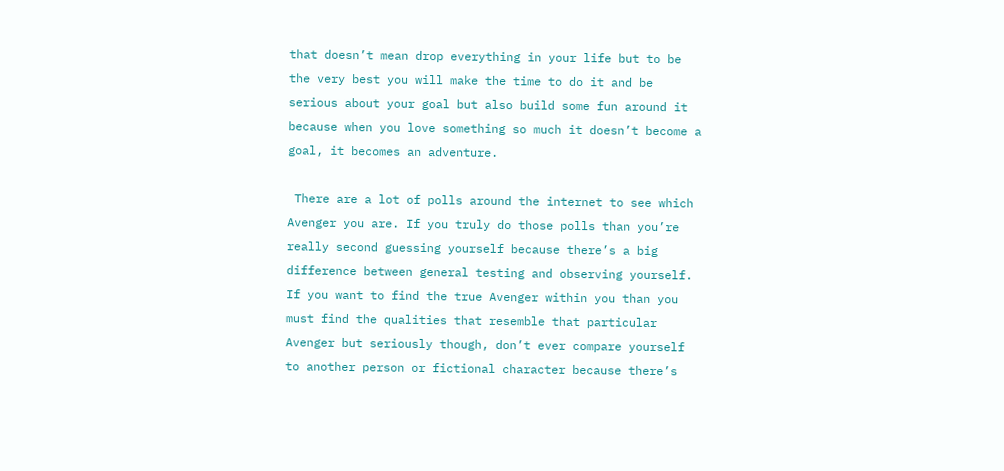that doesn’t mean drop everything in your life but to be the very best you will make the time to do it and be serious about your goal but also build some fun around it because when you love something so much it doesn’t become a goal, it becomes an adventure.

 There are a lot of polls around the internet to see which Avenger you are. If you truly do those polls than you’re really second guessing yourself because there’s a big difference between general testing and observing yourself. If you want to find the true Avenger within you than you must find the qualities that resemble that particular Avenger but seriously though, don’t ever compare yourself to another person or fictional character because there’s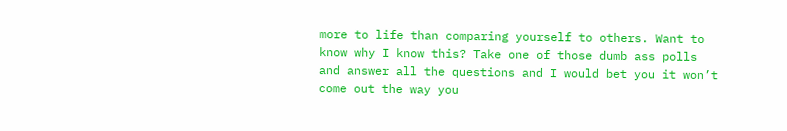more to life than comparing yourself to others. Want to know why I know this? Take one of those dumb ass polls and answer all the questions and I would bet you it won’t come out the way you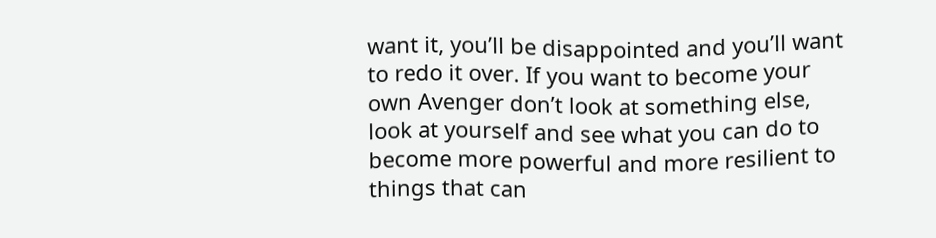want it, you’ll be disappointed and you’ll want to redo it over. If you want to become your own Avenger don’t look at something else, look at yourself and see what you can do to become more powerful and more resilient to things that can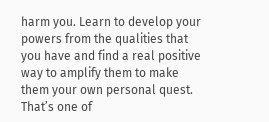harm you. Learn to develop your powers from the qualities that you have and find a real positive way to amplify them to make them your own personal quest. That’s one of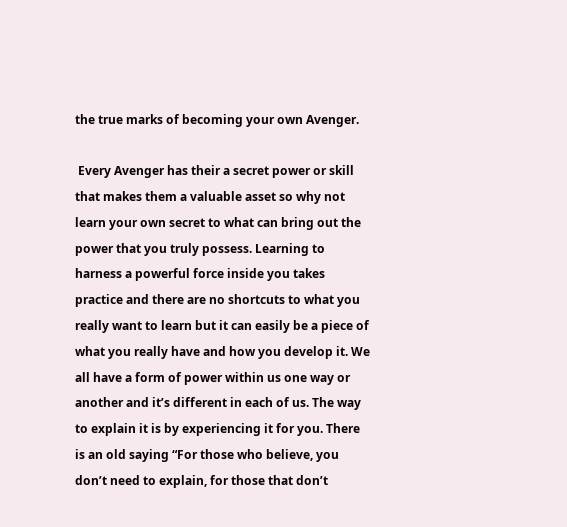the true marks of becoming your own Avenger.

 Every Avenger has their a secret power or skill that makes them a valuable asset so why not learn your own secret to what can bring out the power that you truly possess. Learning to harness a powerful force inside you takes practice and there are no shortcuts to what you really want to learn but it can easily be a piece of what you really have and how you develop it. We all have a form of power within us one way or another and it’s different in each of us. The way to explain it is by experiencing it for you. There is an old saying “For those who believe, you don’t need to explain, for those that don’t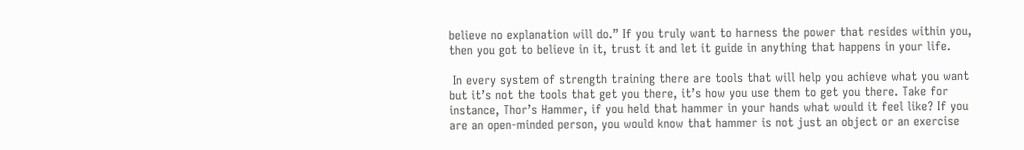believe no explanation will do.” If you truly want to harness the power that resides within you, then you got to believe in it, trust it and let it guide in anything that happens in your life.

 In every system of strength training there are tools that will help you achieve what you want but it’s not the tools that get you there, it’s how you use them to get you there. Take for instance, Thor’s Hammer, if you held that hammer in your hands what would it feel like? If you are an open-minded person, you would know that hammer is not just an object or an exercise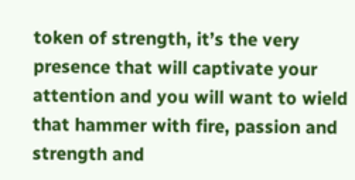token of strength, it’s the very presence that will captivate your attention and you will want to wield that hammer with fire, passion and strength and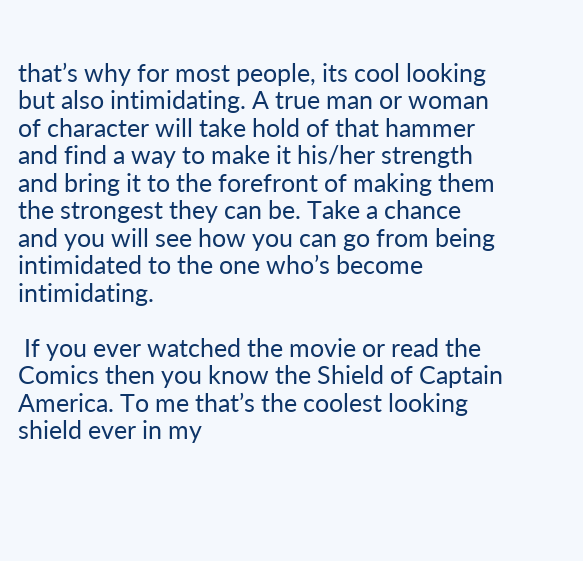that’s why for most people, its cool looking but also intimidating. A true man or woman of character will take hold of that hammer and find a way to make it his/her strength and bring it to the forefront of making them the strongest they can be. Take a chance and you will see how you can go from being intimidated to the one who’s become intimidating.

 If you ever watched the movie or read the Comics then you know the Shield of Captain America. To me that’s the coolest looking shield ever in my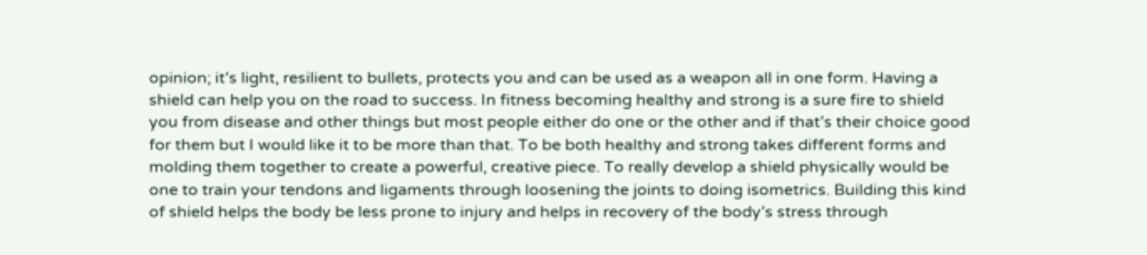opinion; it’s light, resilient to bullets, protects you and can be used as a weapon all in one form. Having a shield can help you on the road to success. In fitness becoming healthy and strong is a sure fire to shield you from disease and other things but most people either do one or the other and if that’s their choice good for them but I would like it to be more than that. To be both healthy and strong takes different forms and molding them together to create a powerful, creative piece. To really develop a shield physically would be one to train your tendons and ligaments through loosening the joints to doing isometrics. Building this kind of shield helps the body be less prone to injury and helps in recovery of the body’s stress through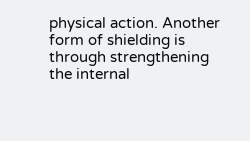physical action. Another form of shielding is through strengthening the internal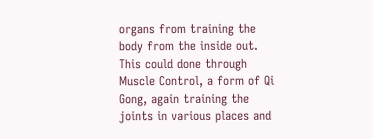organs from training the body from the inside out. This could done through Muscle Control, a form of Qi Gong, again training the joints in various places and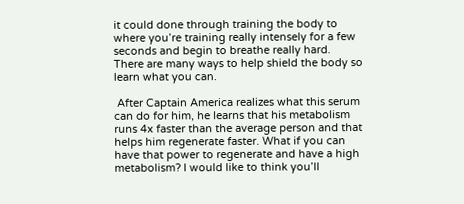it could done through training the body to where you’re training really intensely for a few seconds and begin to breathe really hard. There are many ways to help shield the body so learn what you can.

 After Captain America realizes what this serum can do for him, he learns that his metabolism runs 4x faster than the average person and that helps him regenerate faster. What if you can have that power to regenerate and have a high metabolism? I would like to think you’ll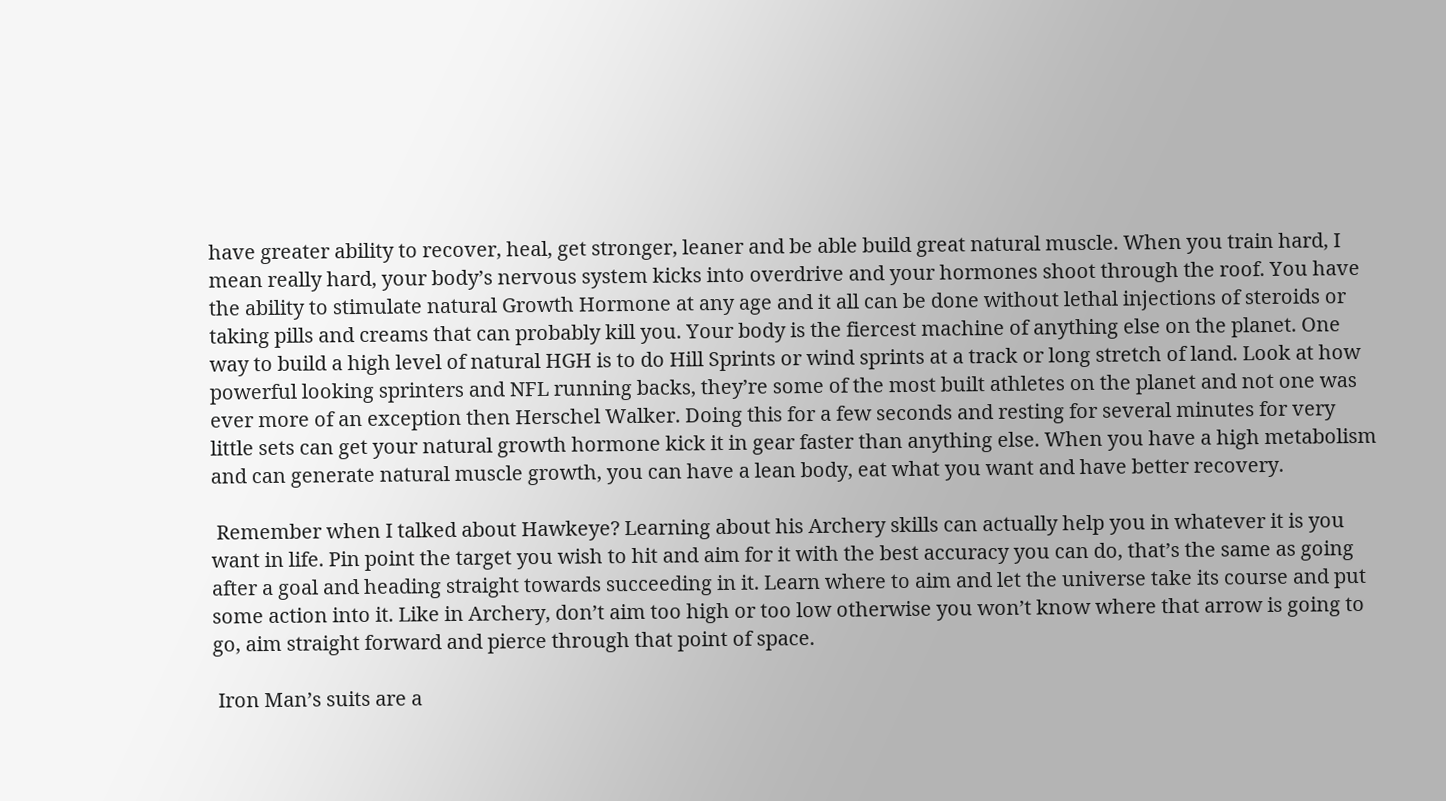have greater ability to recover, heal, get stronger, leaner and be able build great natural muscle. When you train hard, I mean really hard, your body’s nervous system kicks into overdrive and your hormones shoot through the roof. You have the ability to stimulate natural Growth Hormone at any age and it all can be done without lethal injections of steroids or taking pills and creams that can probably kill you. Your body is the fiercest machine of anything else on the planet. One way to build a high level of natural HGH is to do Hill Sprints or wind sprints at a track or long stretch of land. Look at how powerful looking sprinters and NFL running backs, they’re some of the most built athletes on the planet and not one was ever more of an exception then Herschel Walker. Doing this for a few seconds and resting for several minutes for very little sets can get your natural growth hormone kick it in gear faster than anything else. When you have a high metabolism and can generate natural muscle growth, you can have a lean body, eat what you want and have better recovery.

 Remember when I talked about Hawkeye? Learning about his Archery skills can actually help you in whatever it is you want in life. Pin point the target you wish to hit and aim for it with the best accuracy you can do, that’s the same as going after a goal and heading straight towards succeeding in it. Learn where to aim and let the universe take its course and put some action into it. Like in Archery, don’t aim too high or too low otherwise you won’t know where that arrow is going to go, aim straight forward and pierce through that point of space.

 Iron Man’s suits are a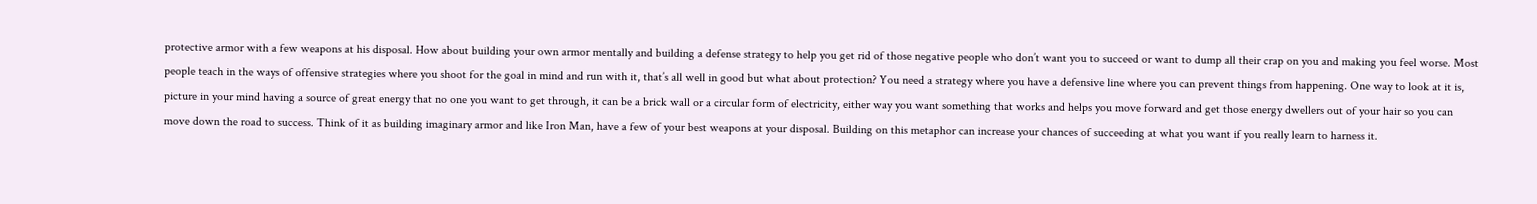protective armor with a few weapons at his disposal. How about building your own armor mentally and building a defense strategy to help you get rid of those negative people who don’t want you to succeed or want to dump all their crap on you and making you feel worse. Most people teach in the ways of offensive strategies where you shoot for the goal in mind and run with it, that’s all well in good but what about protection? You need a strategy where you have a defensive line where you can prevent things from happening. One way to look at it is, picture in your mind having a source of great energy that no one you want to get through, it can be a brick wall or a circular form of electricity, either way you want something that works and helps you move forward and get those energy dwellers out of your hair so you can move down the road to success. Think of it as building imaginary armor and like Iron Man, have a few of your best weapons at your disposal. Building on this metaphor can increase your chances of succeeding at what you want if you really learn to harness it.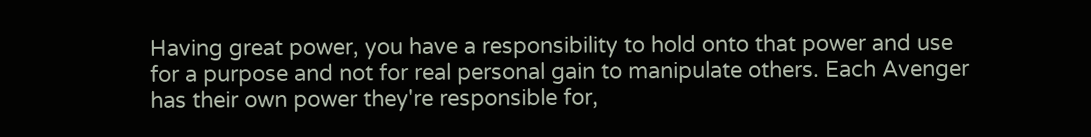Having great power, you have a responsibility to hold onto that power and use for a purpose and not for real personal gain to manipulate others. Each Avenger has their own power they're responsible for,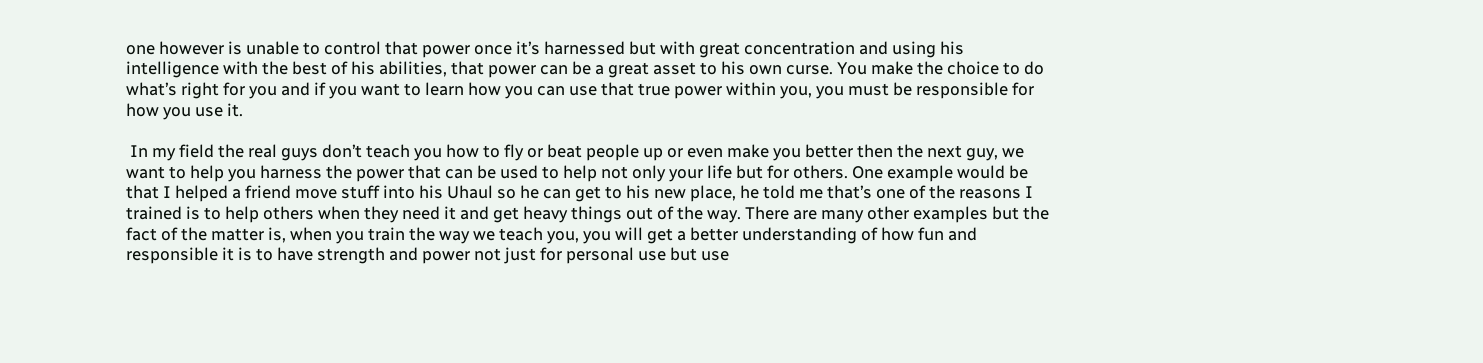one however is unable to control that power once it’s harnessed but with great concentration and using his intelligence with the best of his abilities, that power can be a great asset to his own curse. You make the choice to do what’s right for you and if you want to learn how you can use that true power within you, you must be responsible for how you use it.

 In my field the real guys don’t teach you how to fly or beat people up or even make you better then the next guy, we want to help you harness the power that can be used to help not only your life but for others. One example would be that I helped a friend move stuff into his Uhaul so he can get to his new place, he told me that’s one of the reasons I trained is to help others when they need it and get heavy things out of the way. There are many other examples but the fact of the matter is, when you train the way we teach you, you will get a better understanding of how fun and responsible it is to have strength and power not just for personal use but use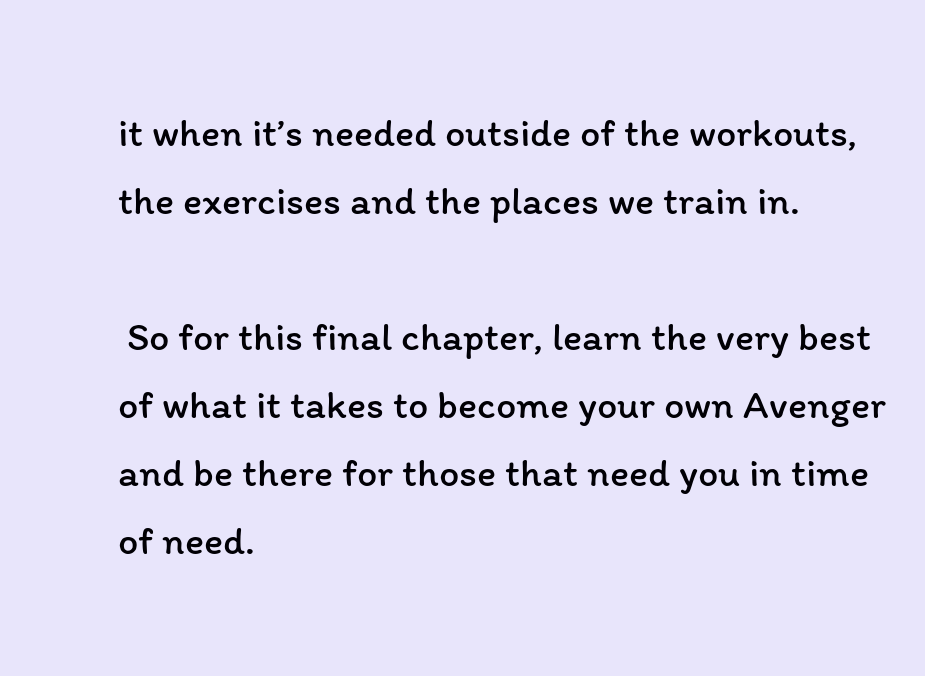it when it’s needed outside of the workouts, the exercises and the places we train in.

 So for this final chapter, learn the very best of what it takes to become your own Avenger and be there for those that need you in time of need.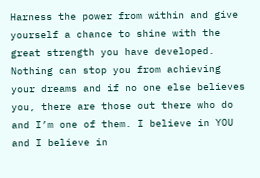Harness the power from within and give yourself a chance to shine with the great strength you have developed. Nothing can stop you from achieving your dreams and if no one else believes you, there are those out there who do and I’m one of them. I believe in YOU and I believe in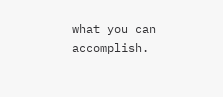what you can accomplish.